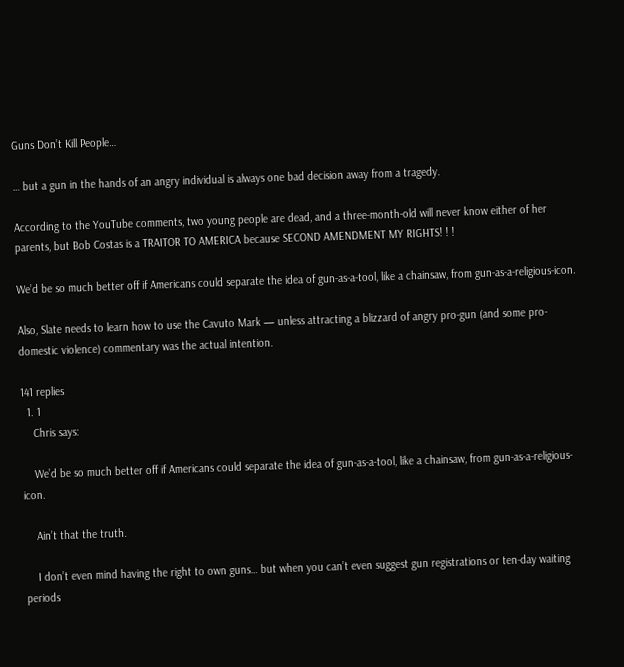Guns Don’t Kill People…

… but a gun in the hands of an angry individual is always one bad decision away from a tragedy.

According to the YouTube comments, two young people are dead, and a three-month-old will never know either of her parents, but Bob Costas is a TRAITOR TO AMERICA because SECOND AMENDMENT MY RIGHTS! ! !

We’d be so much better off if Americans could separate the idea of gun-as-a-tool, like a chainsaw, from gun-as-a-religious-icon.

Also, Slate needs to learn how to use the Cavuto Mark — unless attracting a blizzard of angry pro-gun (and some pro-domestic violence) commentary was the actual intention.

141 replies
  1. 1
    Chris says:

    We’d be so much better off if Americans could separate the idea of gun-as-a-tool, like a chainsaw, from gun-as-a-religious-icon.

    Ain’t that the truth.

    I don’t even mind having the right to own guns… but when you can’t even suggest gun registrations or ten-day waiting periods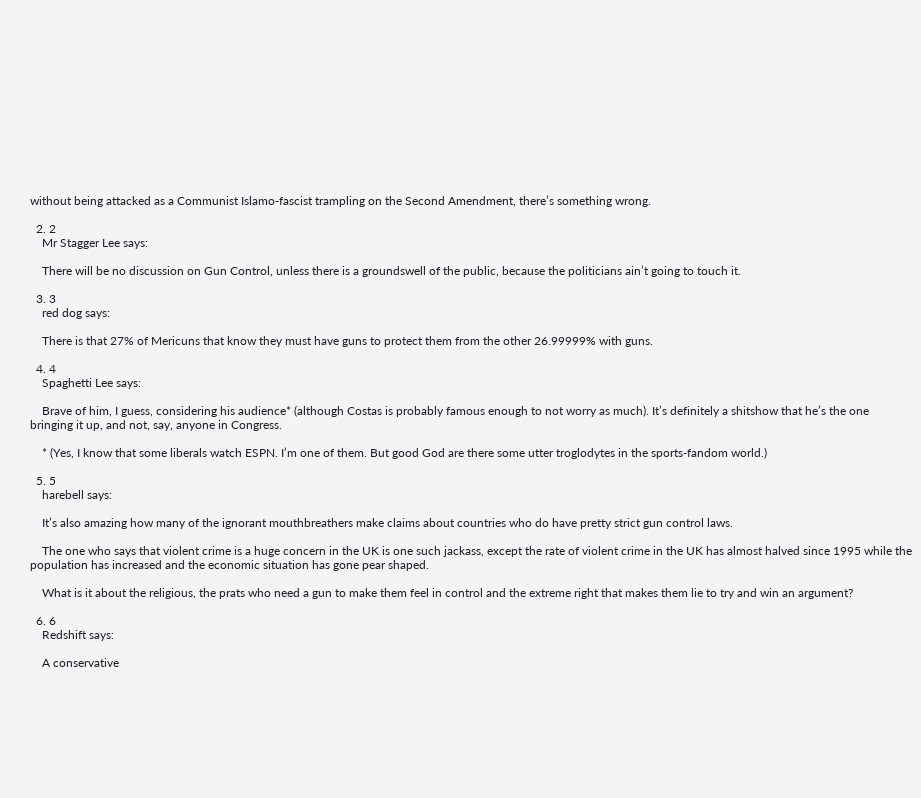without being attacked as a Communist Islamo-fascist trampling on the Second Amendment, there’s something wrong.

  2. 2
    Mr Stagger Lee says:

    There will be no discussion on Gun Control, unless there is a groundswell of the public, because the politicians ain’t going to touch it.

  3. 3
    red dog says:

    There is that 27% of Mericuns that know they must have guns to protect them from the other 26.99999% with guns.

  4. 4
    Spaghetti Lee says:

    Brave of him, I guess, considering his audience* (although Costas is probably famous enough to not worry as much). It’s definitely a shitshow that he’s the one bringing it up, and not, say, anyone in Congress.

    * (Yes, I know that some liberals watch ESPN. I’m one of them. But good God are there some utter troglodytes in the sports-fandom world.)

  5. 5
    harebell says:

    It’s also amazing how many of the ignorant mouthbreathers make claims about countries who do have pretty strict gun control laws.

    The one who says that violent crime is a huge concern in the UK is one such jackass, except the rate of violent crime in the UK has almost halved since 1995 while the population has increased and the economic situation has gone pear shaped.

    What is it about the religious, the prats who need a gun to make them feel in control and the extreme right that makes them lie to try and win an argument?

  6. 6
    Redshift says:

    A conservative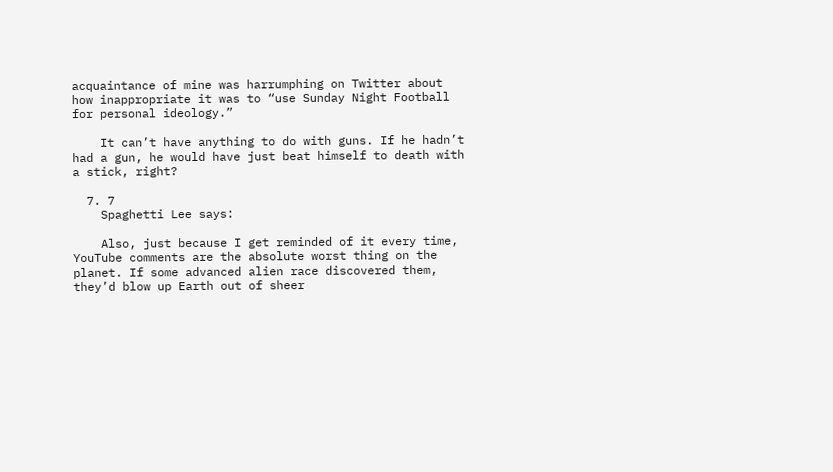acquaintance of mine was harrumphing on Twitter about how inappropriate it was to “use Sunday Night Football for personal ideology.”

    It can’t have anything to do with guns. If he hadn’t had a gun, he would have just beat himself to death with a stick, right?

  7. 7
    Spaghetti Lee says:

    Also, just because I get reminded of it every time, YouTube comments are the absolute worst thing on the planet. If some advanced alien race discovered them, they’d blow up Earth out of sheer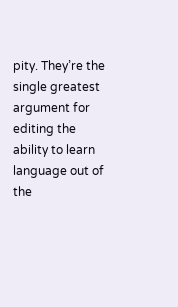pity. They’re the single greatest argument for editing the ability to learn language out of the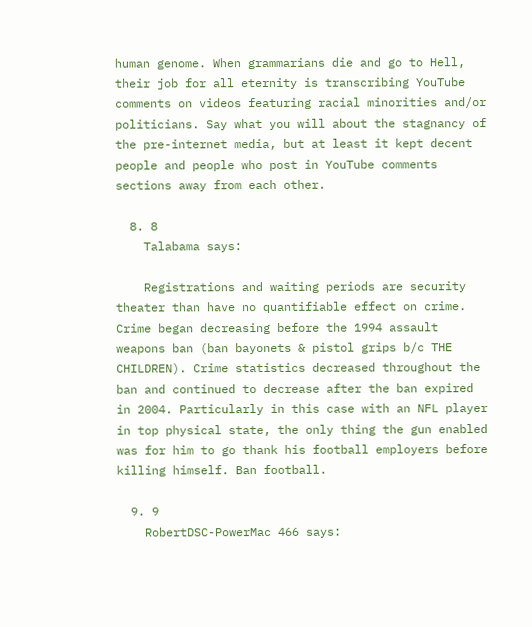human genome. When grammarians die and go to Hell, their job for all eternity is transcribing YouTube comments on videos featuring racial minorities and/or politicians. Say what you will about the stagnancy of the pre-internet media, but at least it kept decent people and people who post in YouTube comments sections away from each other.

  8. 8
    Talabama says:

    Registrations and waiting periods are security theater than have no quantifiable effect on crime. Crime began decreasing before the 1994 assault weapons ban (ban bayonets & pistol grips b/c THE CHILDREN). Crime statistics decreased throughout the ban and continued to decrease after the ban expired in 2004. Particularly in this case with an NFL player in top physical state, the only thing the gun enabled was for him to go thank his football employers before killing himself. Ban football.

  9. 9
    RobertDSC-PowerMac 466 says: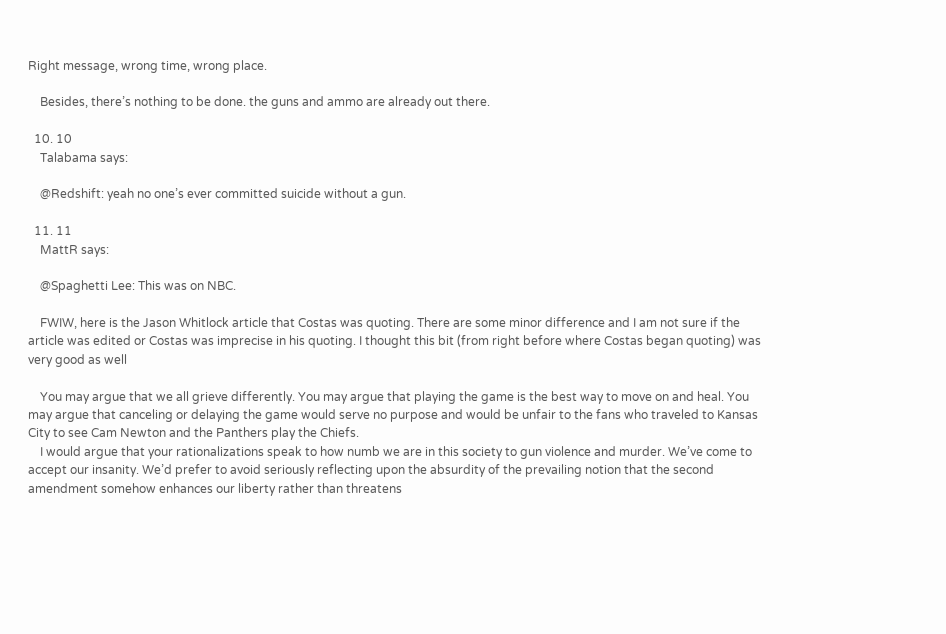Right message, wrong time, wrong place.

    Besides, there’s nothing to be done. the guns and ammo are already out there.

  10. 10
    Talabama says:

    @Redshift: yeah no one’s ever committed suicide without a gun.

  11. 11
    MattR says:

    @Spaghetti Lee: This was on NBC.

    FWIW, here is the Jason Whitlock article that Costas was quoting. There are some minor difference and I am not sure if the article was edited or Costas was imprecise in his quoting. I thought this bit (from right before where Costas began quoting) was very good as well

    You may argue that we all grieve differently. You may argue that playing the game is the best way to move on and heal. You may argue that canceling or delaying the game would serve no purpose and would be unfair to the fans who traveled to Kansas City to see Cam Newton and the Panthers play the Chiefs.
    I would argue that your rationalizations speak to how numb we are in this society to gun violence and murder. We’ve come to accept our insanity. We’d prefer to avoid seriously reflecting upon the absurdity of the prevailing notion that the second amendment somehow enhances our liberty rather than threatens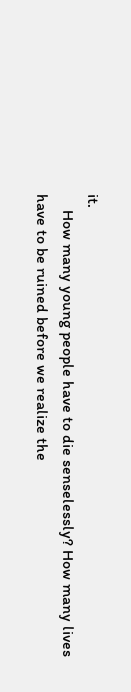it.
    How many young people have to die senselessly? How many lives have to be ruined before we realize the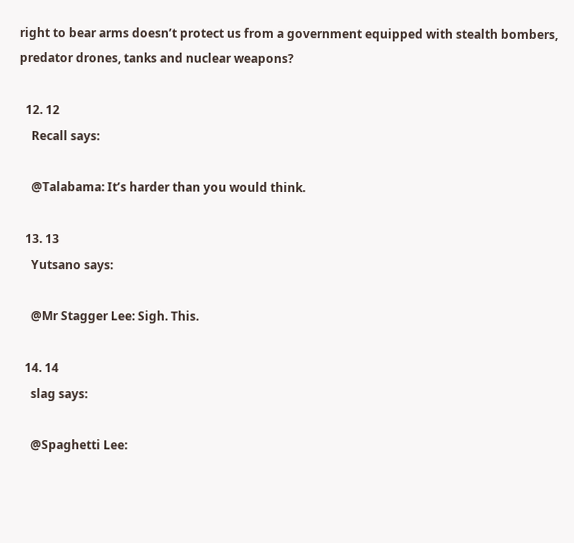right to bear arms doesn’t protect us from a government equipped with stealth bombers, predator drones, tanks and nuclear weapons?

  12. 12
    Recall says:

    @Talabama: It’s harder than you would think.

  13. 13
    Yutsano says:

    @Mr Stagger Lee: Sigh. This.

  14. 14
    slag says:

    @Spaghetti Lee: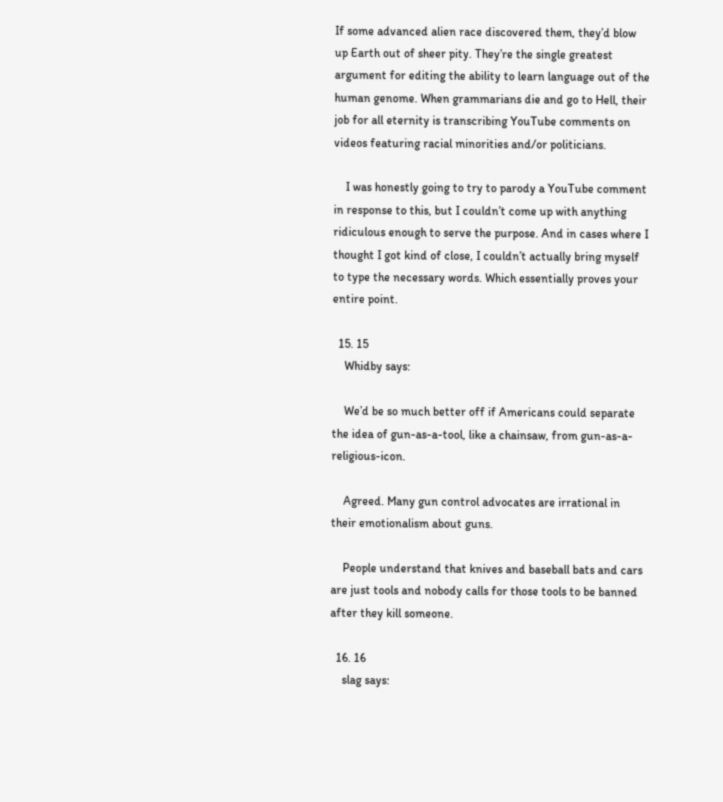If some advanced alien race discovered them, they’d blow up Earth out of sheer pity. They’re the single greatest argument for editing the ability to learn language out of the human genome. When grammarians die and go to Hell, their job for all eternity is transcribing YouTube comments on videos featuring racial minorities and/or politicians.

    I was honestly going to try to parody a YouTube comment in response to this, but I couldn’t come up with anything ridiculous enough to serve the purpose. And in cases where I thought I got kind of close, I couldn’t actually bring myself to type the necessary words. Which essentially proves your entire point.

  15. 15
    Whidby says:

    We’d be so much better off if Americans could separate the idea of gun-as-a-tool, like a chainsaw, from gun-as-a-religious-icon.

    Agreed. Many gun control advocates are irrational in their emotionalism about guns.

    People understand that knives and baseball bats and cars are just tools and nobody calls for those tools to be banned after they kill someone.

  16. 16
    slag says: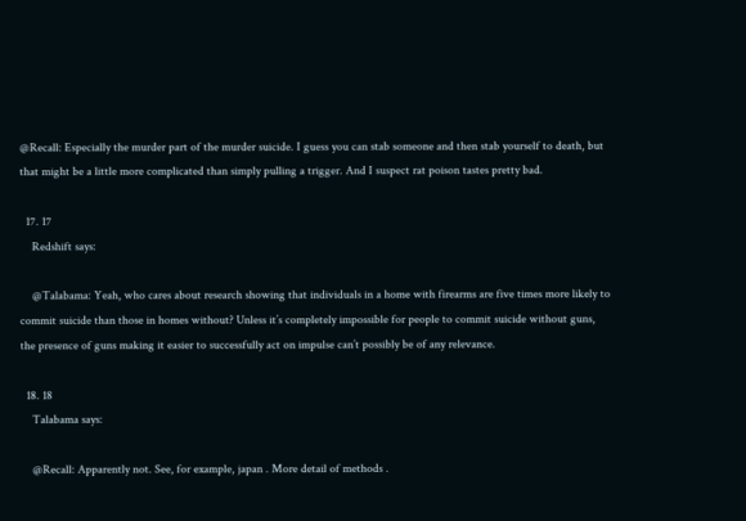@Recall: Especially the murder part of the murder suicide. I guess you can stab someone and then stab yourself to death, but that might be a little more complicated than simply pulling a trigger. And I suspect rat poison tastes pretty bad.

  17. 17
    Redshift says:

    @Talabama: Yeah, who cares about research showing that individuals in a home with firearms are five times more likely to commit suicide than those in homes without? Unless it’s completely impossible for people to commit suicide without guns, the presence of guns making it easier to successfully act on impulse can’t possibly be of any relevance.

  18. 18
    Talabama says:

    @Recall: Apparently not. See, for example, japan . More detail of methods .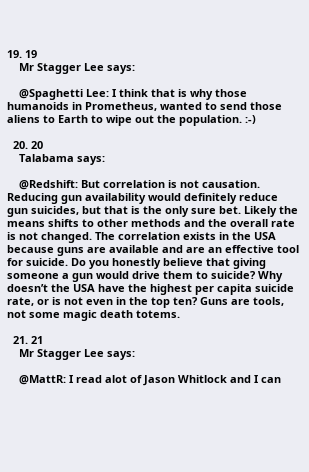19. 19
    Mr Stagger Lee says:

    @Spaghetti Lee: I think that is why those humanoids in Prometheus, wanted to send those aliens to Earth to wipe out the population. :-)

  20. 20
    Talabama says:

    @Redshift: But correlation is not causation. Reducing gun availability would definitely reduce gun suicides, but that is the only sure bet. Likely the means shifts to other methods and the overall rate is not changed. The correlation exists in the USA because guns are available and are an effective tool for suicide. Do you honestly believe that giving someone a gun would drive them to suicide? Why doesn’t the USA have the highest per capita suicide rate, or is not even in the top ten? Guns are tools, not some magic death totems.

  21. 21
    Mr Stagger Lee says:

    @MattR: I read alot of Jason Whitlock and I can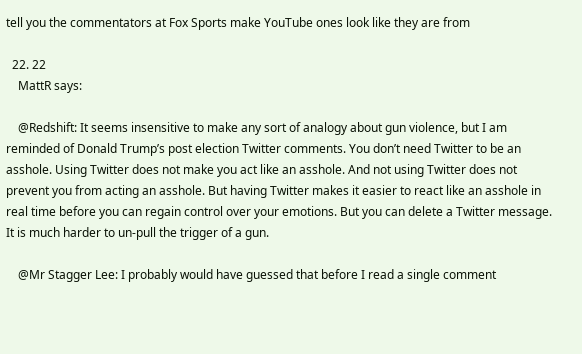tell you the commentators at Fox Sports make YouTube ones look like they are from

  22. 22
    MattR says:

    @Redshift: It seems insensitive to make any sort of analogy about gun violence, but I am reminded of Donald Trump’s post election Twitter comments. You don’t need Twitter to be an asshole. Using Twitter does not make you act like an asshole. And not using Twitter does not prevent you from acting an asshole. But having Twitter makes it easier to react like an asshole in real time before you can regain control over your emotions. But you can delete a Twitter message. It is much harder to un-pull the trigger of a gun.

    @Mr Stagger Lee: I probably would have guessed that before I read a single comment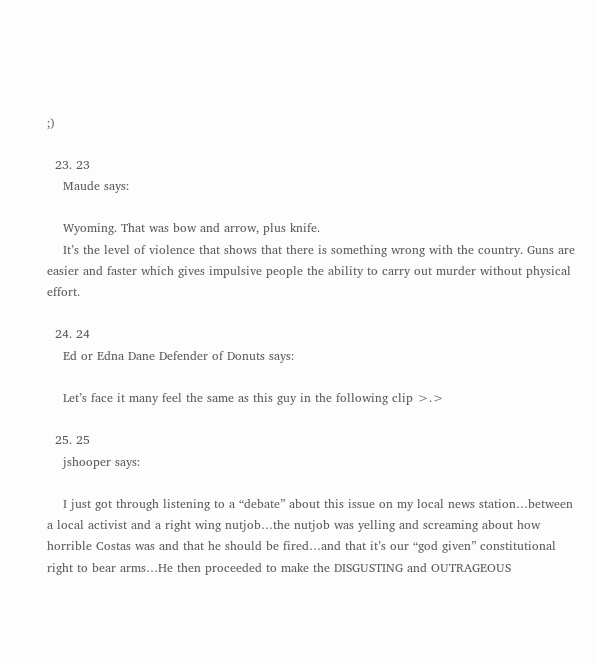;)

  23. 23
    Maude says:

    Wyoming. That was bow and arrow, plus knife.
    It’s the level of violence that shows that there is something wrong with the country. Guns are easier and faster which gives impulsive people the ability to carry out murder without physical effort.

  24. 24
    Ed or Edna Dane Defender of Donuts says:

    Let’s face it many feel the same as this guy in the following clip >.>

  25. 25
    jshooper says:

    I just got through listening to a “debate” about this issue on my local news station…between a local activist and a right wing nutjob…the nutjob was yelling and screaming about how horrible Costas was and that he should be fired…and that it’s our “god given” constitutional right to bear arms…He then proceeded to make the DISGUSTING and OUTRAGEOUS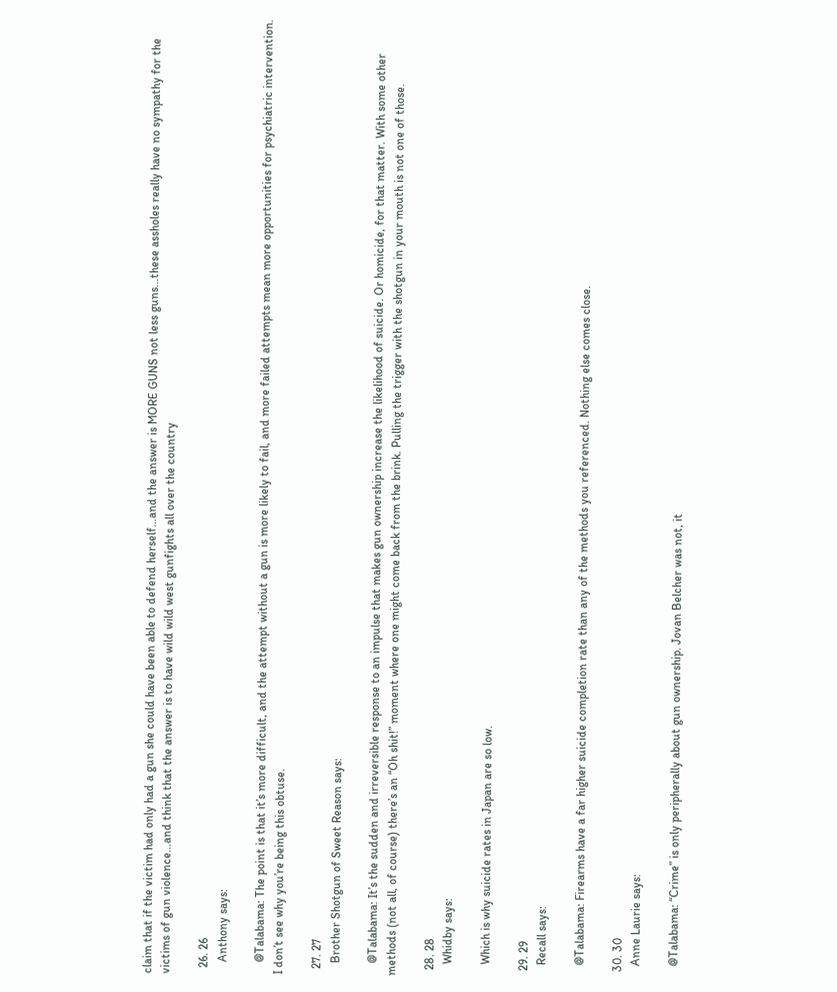claim that if the victim had only had a gun she could have been able to defend herself…and the answer is MORE GUNS not less guns…these assholes really have no sympathy for the victims of gun violence…and think that the answer is to have wild wild west gunfights all over the country

  26. 26
    Anthony says:

    @Talabama: The point is that it’s more difficult, and the attempt without a gun is more likely to fail, and more failed attempts mean more opportunities for psychiatric intervention. I don’t see why you’re being this obtuse.

  27. 27
    Brother Shotgun of Sweet Reason says:

    @Talabama: It’s the sudden and irreversible response to an impulse that makes gun ownership increase the likelihood of suicide. Or homicide, for that matter. With some other methods (not all, of course) there’s an “Oh shit!” moment where one might come back from the brink. Pulling the trigger with the shotgun in your mouth is not one of those.

  28. 28
    Whidby says:

    Which is why suicide rates in Japan are so low.

  29. 29
    Recall says:

    @Talabama: Firearms have a far higher suicide completion rate than any of the methods you referenced. Nothing else comes close.

  30. 30
    Anne Laurie says:

    @Talabama: “Crime” is only peripherally about gun ownership. Jovan Belcher was not, it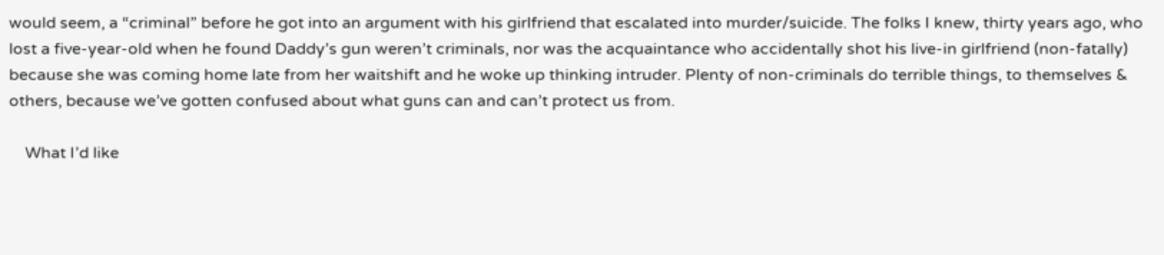would seem, a “criminal” before he got into an argument with his girlfriend that escalated into murder/suicide. The folks I knew, thirty years ago, who lost a five-year-old when he found Daddy’s gun weren’t criminals, nor was the acquaintance who accidentally shot his live-in girlfriend (non-fatally) because she was coming home late from her waitshift and he woke up thinking intruder. Plenty of non-criminals do terrible things, to themselves & others, because we’ve gotten confused about what guns can and can’t protect us from.

    What I’d like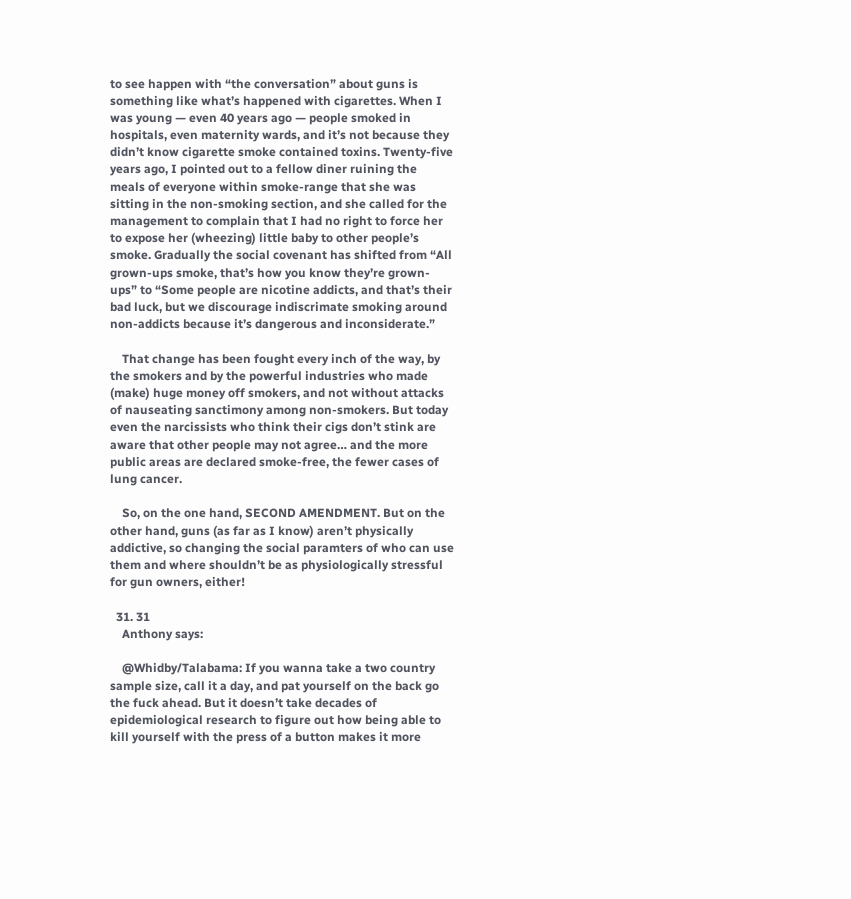to see happen with “the conversation” about guns is something like what’s happened with cigarettes. When I was young — even 40 years ago — people smoked in hospitals, even maternity wards, and it’s not because they didn’t know cigarette smoke contained toxins. Twenty-five years ago, I pointed out to a fellow diner ruining the meals of everyone within smoke-range that she was sitting in the non-smoking section, and she called for the management to complain that I had no right to force her to expose her (wheezing) little baby to other people’s smoke. Gradually the social covenant has shifted from “All grown-ups smoke, that’s how you know they’re grown-ups” to “Some people are nicotine addicts, and that’s their bad luck, but we discourage indiscrimate smoking around non-addicts because it’s dangerous and inconsiderate.”

    That change has been fought every inch of the way, by the smokers and by the powerful industries who made (make) huge money off smokers, and not without attacks of nauseating sanctimony among non-smokers. But today even the narcissists who think their cigs don’t stink are aware that other people may not agree… and the more public areas are declared smoke-free, the fewer cases of lung cancer.

    So, on the one hand, SECOND AMENDMENT. But on the other hand, guns (as far as I know) aren’t physically addictive, so changing the social paramters of who can use them and where shouldn’t be as physiologically stressful for gun owners, either!

  31. 31
    Anthony says:

    @Whidby/Talabama: If you wanna take a two country sample size, call it a day, and pat yourself on the back go the fuck ahead. But it doesn’t take decades of epidemiological research to figure out how being able to kill yourself with the press of a button makes it more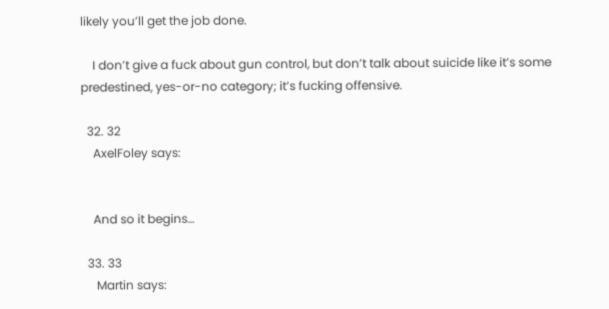likely you’ll get the job done.

    I don’t give a fuck about gun control, but don’t talk about suicide like it’s some predestined, yes-or-no category; it’s fucking offensive.

  32. 32
    AxelFoley says:


    And so it begins…

  33. 33
     Martin says: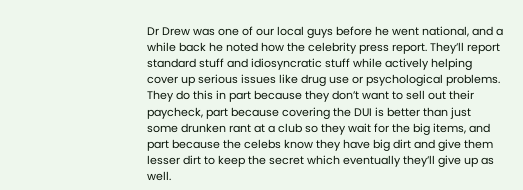Dr Drew was one of our local guys before he went national, and a while back he noted how the celebrity press report. They’ll report standard stuff and idiosyncratic stuff while actively helping cover up serious issues like drug use or psychological problems. They do this in part because they don’t want to sell out their paycheck, part because covering the DUI is better than just some drunken rant at a club so they wait for the big items, and part because the celebs know they have big dirt and give them lesser dirt to keep the secret which eventually they’ll give up as well.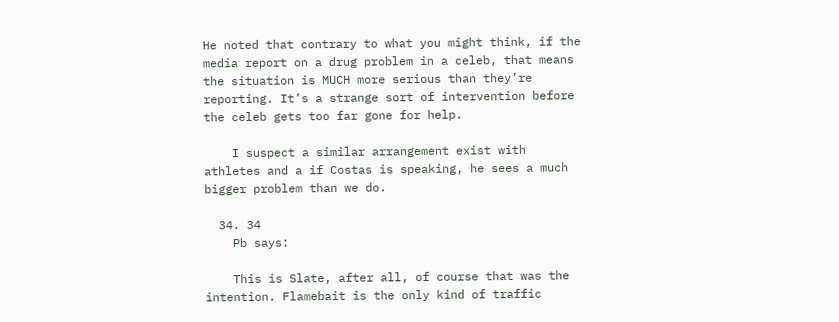He noted that contrary to what you might think, if the media report on a drug problem in a celeb, that means the situation is MUCH more serious than they’re reporting. It’s a strange sort of intervention before the celeb gets too far gone for help.

    I suspect a similar arrangement exist with athletes and a if Costas is speaking, he sees a much bigger problem than we do.

  34. 34
    Pb says:

    This is Slate, after all, of course that was the intention. Flamebait is the only kind of traffic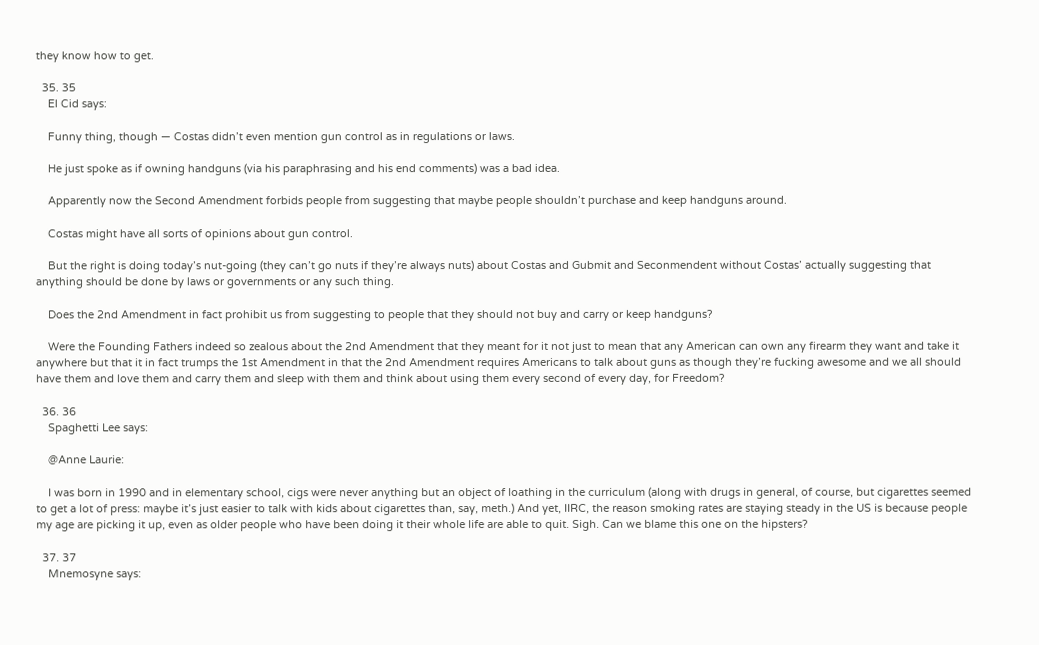they know how to get.

  35. 35
    El Cid says:

    Funny thing, though — Costas didn’t even mention gun control as in regulations or laws.

    He just spoke as if owning handguns (via his paraphrasing and his end comments) was a bad idea.

    Apparently now the Second Amendment forbids people from suggesting that maybe people shouldn’t purchase and keep handguns around.

    Costas might have all sorts of opinions about gun control.

    But the right is doing today’s nut-going (they can’t go nuts if they’re always nuts) about Costas and Gubmit and Seconmendent without Costas’ actually suggesting that anything should be done by laws or governments or any such thing.

    Does the 2nd Amendment in fact prohibit us from suggesting to people that they should not buy and carry or keep handguns?

    Were the Founding Fathers indeed so zealous about the 2nd Amendment that they meant for it not just to mean that any American can own any firearm they want and take it anywhere but that it in fact trumps the 1st Amendment in that the 2nd Amendment requires Americans to talk about guns as though they’re fucking awesome and we all should have them and love them and carry them and sleep with them and think about using them every second of every day, for Freedom?

  36. 36
    Spaghetti Lee says:

    @Anne Laurie:

    I was born in 1990 and in elementary school, cigs were never anything but an object of loathing in the curriculum (along with drugs in general, of course, but cigarettes seemed to get a lot of press: maybe it’s just easier to talk with kids about cigarettes than, say, meth.) And yet, IIRC, the reason smoking rates are staying steady in the US is because people my age are picking it up, even as older people who have been doing it their whole life are able to quit. Sigh. Can we blame this one on the hipsters?

  37. 37
    Mnemosyne says: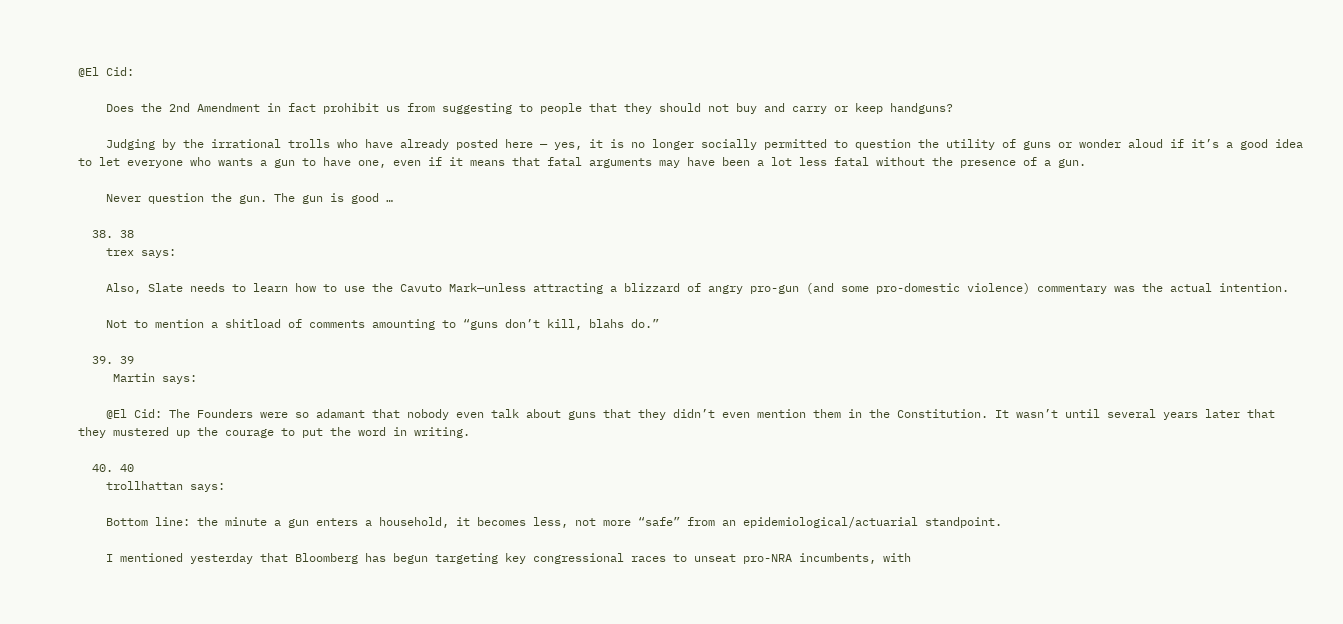@El Cid:

    Does the 2nd Amendment in fact prohibit us from suggesting to people that they should not buy and carry or keep handguns?

    Judging by the irrational trolls who have already posted here — yes, it is no longer socially permitted to question the utility of guns or wonder aloud if it’s a good idea to let everyone who wants a gun to have one, even if it means that fatal arguments may have been a lot less fatal without the presence of a gun.

    Never question the gun. The gun is good …

  38. 38
    trex says:

    Also, Slate needs to learn how to use the Cavuto Mark—unless attracting a blizzard of angry pro-gun (and some pro-domestic violence) commentary was the actual intention.

    Not to mention a shitload of comments amounting to “guns don’t kill, blahs do.”

  39. 39
     Martin says:

    @El Cid: The Founders were so adamant that nobody even talk about guns that they didn’t even mention them in the Constitution. It wasn’t until several years later that they mustered up the courage to put the word in writing.

  40. 40
    trollhattan says:

    Bottom line: the minute a gun enters a household, it becomes less, not more “safe” from an epidemiological/actuarial standpoint.

    I mentioned yesterday that Bloomberg has begun targeting key congressional races to unseat pro-NRA incumbents, with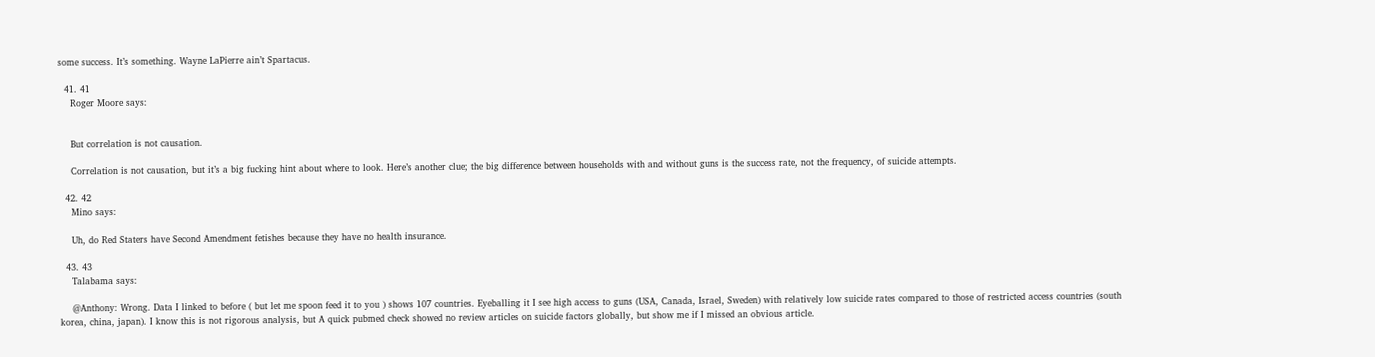some success. It’s something. Wayne LaPierre ain’t Spartacus.

  41. 41
    Roger Moore says:


    But correlation is not causation.

    Correlation is not causation, but it’s a big fucking hint about where to look. Here’s another clue; the big difference between households with and without guns is the success rate, not the frequency, of suicide attempts.

  42. 42
    Mino says:

    Uh, do Red Staters have Second Amendment fetishes because they have no health insurance.

  43. 43
    Talabama says:

    @Anthony: Wrong. Data I linked to before ( but let me spoon feed it to you ) shows 107 countries. Eyeballing it I see high access to guns (USA, Canada, Israel, Sweden) with relatively low suicide rates compared to those of restricted access countries (south korea, china, japan). I know this is not rigorous analysis, but A quick pubmed check showed no review articles on suicide factors globally, but show me if I missed an obvious article.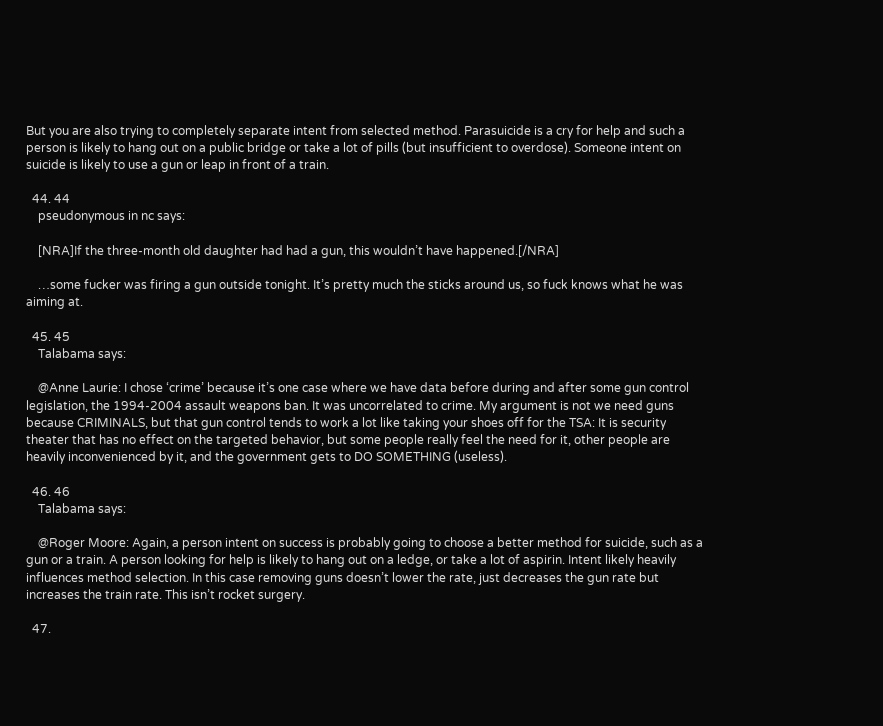But you are also trying to completely separate intent from selected method. Parasuicide is a cry for help and such a person is likely to hang out on a public bridge or take a lot of pills (but insufficient to overdose). Someone intent on suicide is likely to use a gun or leap in front of a train.

  44. 44
    pseudonymous in nc says:

    [NRA]If the three-month old daughter had had a gun, this wouldn’t have happened.[/NRA]

    …some fucker was firing a gun outside tonight. It’s pretty much the sticks around us, so fuck knows what he was aiming at.

  45. 45
    Talabama says:

    @Anne Laurie: I chose ‘crime’ because it’s one case where we have data before during and after some gun control legislation, the 1994-2004 assault weapons ban. It was uncorrelated to crime. My argument is not we need guns because CRIMINALS, but that gun control tends to work a lot like taking your shoes off for the TSA: It is security theater that has no effect on the targeted behavior, but some people really feel the need for it, other people are heavily inconvenienced by it, and the government gets to DO SOMETHING (useless).

  46. 46
    Talabama says:

    @Roger Moore: Again, a person intent on success is probably going to choose a better method for suicide, such as a gun or a train. A person looking for help is likely to hang out on a ledge, or take a lot of aspirin. Intent likely heavily influences method selection. In this case removing guns doesn’t lower the rate, just decreases the gun rate but increases the train rate. This isn’t rocket surgery.

  47.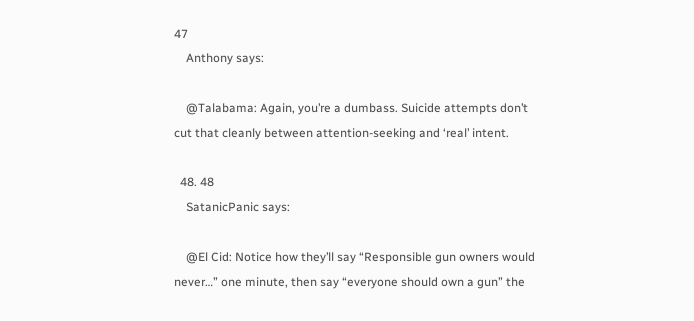47
    Anthony says:

    @Talabama: Again, you’re a dumbass. Suicide attempts don’t cut that cleanly between attention-seeking and ‘real’ intent.

  48. 48
    SatanicPanic says:

    @El Cid: Notice how they’ll say “Responsible gun owners would never…” one minute, then say “everyone should own a gun” the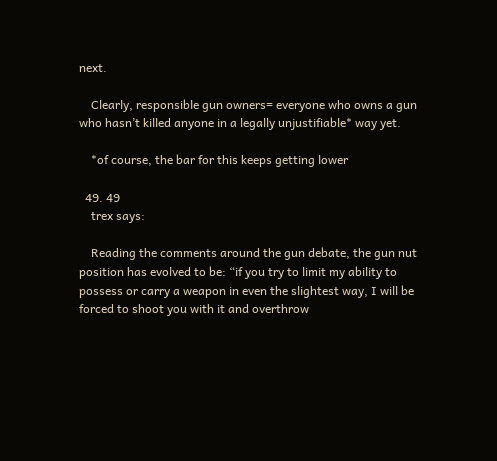next.

    Clearly, responsible gun owners= everyone who owns a gun who hasn’t killed anyone in a legally unjustifiable* way yet.

    *of course, the bar for this keeps getting lower

  49. 49
    trex says:

    Reading the comments around the gun debate, the gun nut position has evolved to be: “if you try to limit my ability to possess or carry a weapon in even the slightest way, I will be forced to shoot you with it and overthrow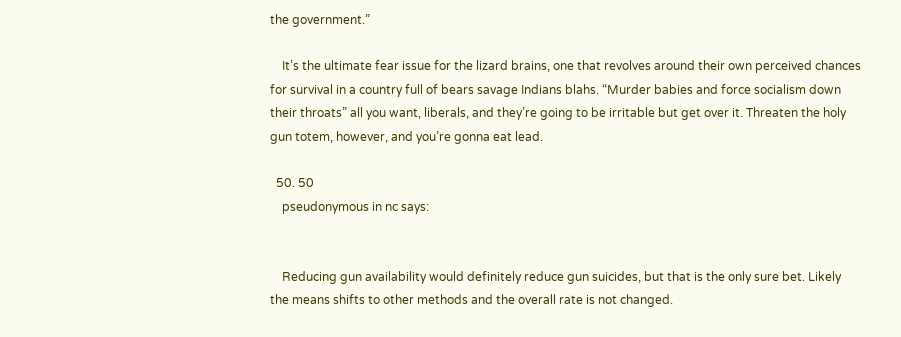the government.”

    It’s the ultimate fear issue for the lizard brains, one that revolves around their own perceived chances for survival in a country full of bears savage Indians blahs. “Murder babies and force socialism down their throats” all you want, liberals, and they’re going to be irritable but get over it. Threaten the holy gun totem, however, and you’re gonna eat lead.

  50. 50
    pseudonymous in nc says:


    Reducing gun availability would definitely reduce gun suicides, but that is the only sure bet. Likely the means shifts to other methods and the overall rate is not changed.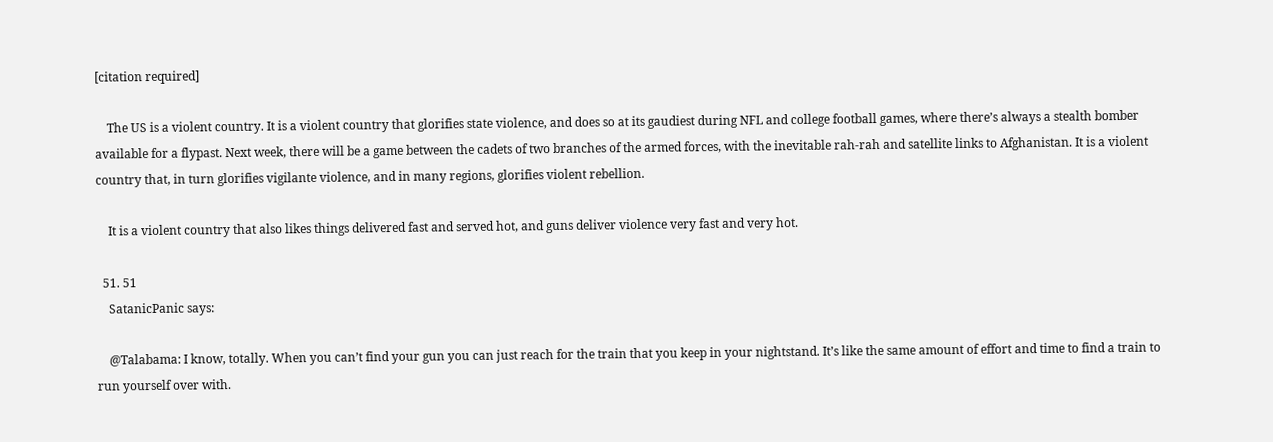[citation required]

    The US is a violent country. It is a violent country that glorifies state violence, and does so at its gaudiest during NFL and college football games, where there’s always a stealth bomber available for a flypast. Next week, there will be a game between the cadets of two branches of the armed forces, with the inevitable rah-rah and satellite links to Afghanistan. It is a violent country that, in turn glorifies vigilante violence, and in many regions, glorifies violent rebellion.

    It is a violent country that also likes things delivered fast and served hot, and guns deliver violence very fast and very hot.

  51. 51
    SatanicPanic says:

    @Talabama: I know, totally. When you can’t find your gun you can just reach for the train that you keep in your nightstand. It’s like the same amount of effort and time to find a train to run yourself over with.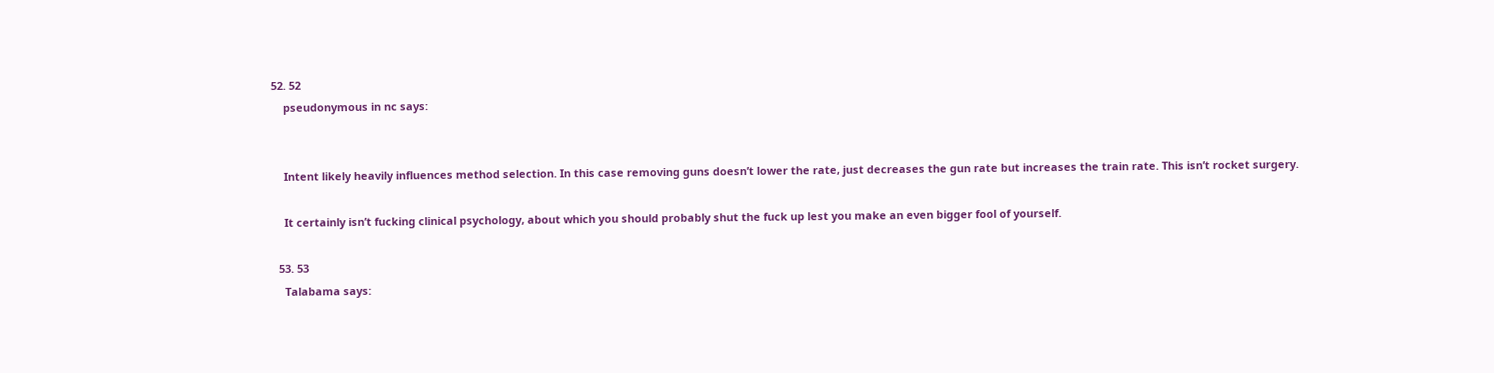52. 52
    pseudonymous in nc says:


    Intent likely heavily influences method selection. In this case removing guns doesn’t lower the rate, just decreases the gun rate but increases the train rate. This isn’t rocket surgery.

    It certainly isn’t fucking clinical psychology, about which you should probably shut the fuck up lest you make an even bigger fool of yourself.

  53. 53
    Talabama says: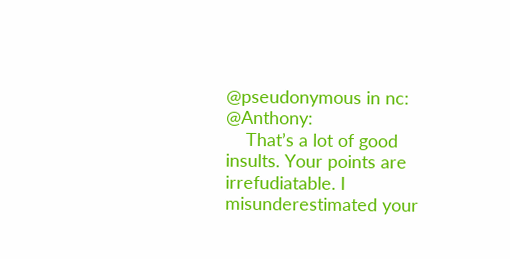@pseudonymous in nc: @Anthony:
    That’s a lot of good insults. Your points are irrefudiatable. I misunderestimated your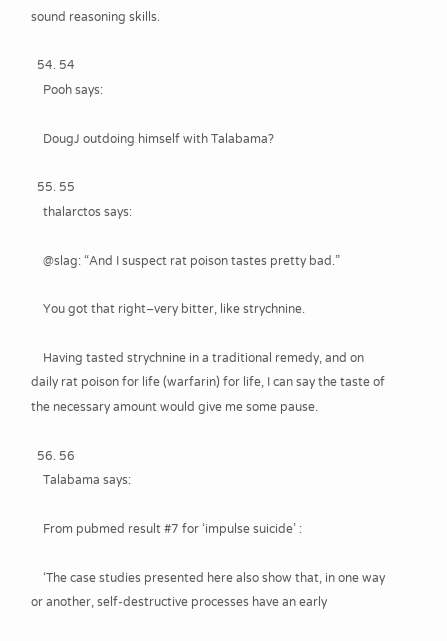sound reasoning skills.

  54. 54
    Pooh says:

    DougJ outdoing himself with Talabama?

  55. 55
    thalarctos says:

    @slag: “And I suspect rat poison tastes pretty bad.”

    You got that right–very bitter, like strychnine.

    Having tasted strychnine in a traditional remedy, and on daily rat poison for life (warfarin) for life, I can say the taste of the necessary amount would give me some pause.

  56. 56
    Talabama says:

    From pubmed result #7 for ‘impulse suicide’ :

    ‘The case studies presented here also show that, in one way or another, self-destructive processes have an early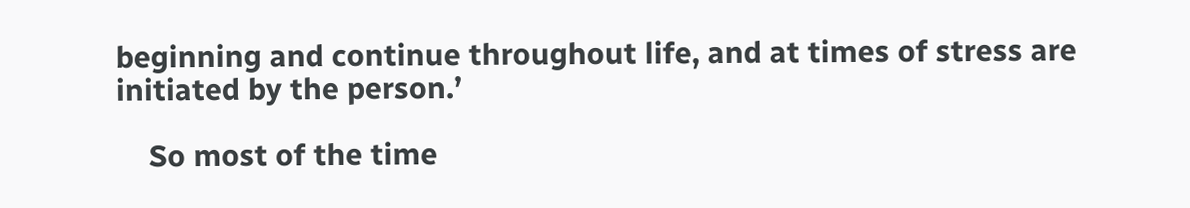beginning and continue throughout life, and at times of stress are initiated by the person.’

    So most of the time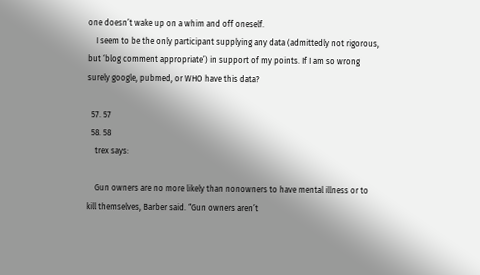one doesn’t wake up on a whim and off oneself.
    I seem to be the only participant supplying any data (admittedly not rigorous, but ‘blog comment appropriate’) in support of my points. If I am so wrong surely google, pubmed, or WHO have this data?

  57. 57
  58. 58
    trex says:

    Gun owners are no more likely than nonowners to have mental illness or to kill themselves, Barber said. “Gun owners aren’t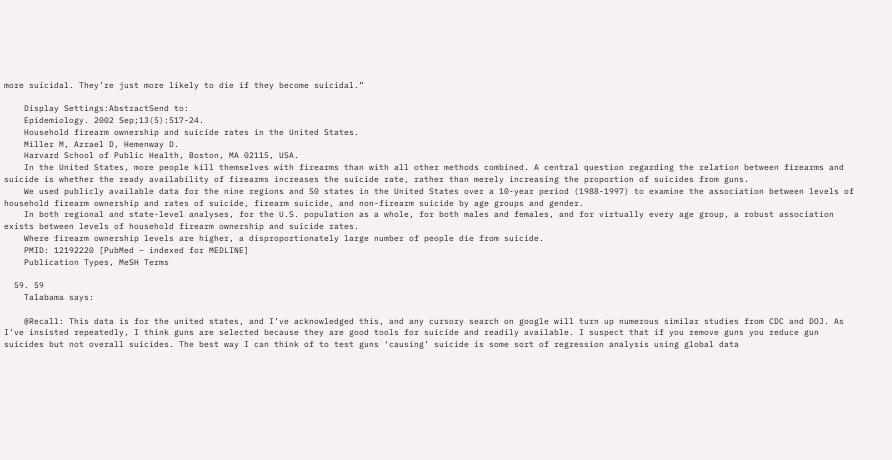more suicidal. They’re just more likely to die if they become suicidal.”

    Display Settings:AbstractSend to:
    Epidemiology. 2002 Sep;13(5):517-24.
    Household firearm ownership and suicide rates in the United States.
    Miller M, Azrael D, Hemenway D.
    Harvard School of Public Health, Boston, MA 02115, USA.
    In the United States, more people kill themselves with firearms than with all other methods combined. A central question regarding the relation between firearms and suicide is whether the ready availability of firearms increases the suicide rate, rather than merely increasing the proportion of suicides from guns.
    We used publicly available data for the nine regions and 50 states in the United States over a 10-year period (1988-1997) to examine the association between levels of household firearm ownership and rates of suicide, firearm suicide, and non-firearm suicide by age groups and gender.
    In both regional and state-level analyses, for the U.S. population as a whole, for both males and females, and for virtually every age group, a robust association exists between levels of household firearm ownership and suicide rates.
    Where firearm ownership levels are higher, a disproportionately large number of people die from suicide.
    PMID: 12192220 [PubMed – indexed for MEDLINE]
    Publication Types, MeSH Terms

  59. 59
    Talabama says:

    @Recall: This data is for the united states, and I’ve acknowledged this, and any cursory search on google will turn up numerous similar studies from CDC and DOJ. As I’ve insisted repeatedly, I think guns are selected because they are good tools for suicide and readily available. I suspect that if you remove guns you reduce gun suicides but not overall suicides. The best way I can think of to test guns ‘causing’ suicide is some sort of regression analysis using global data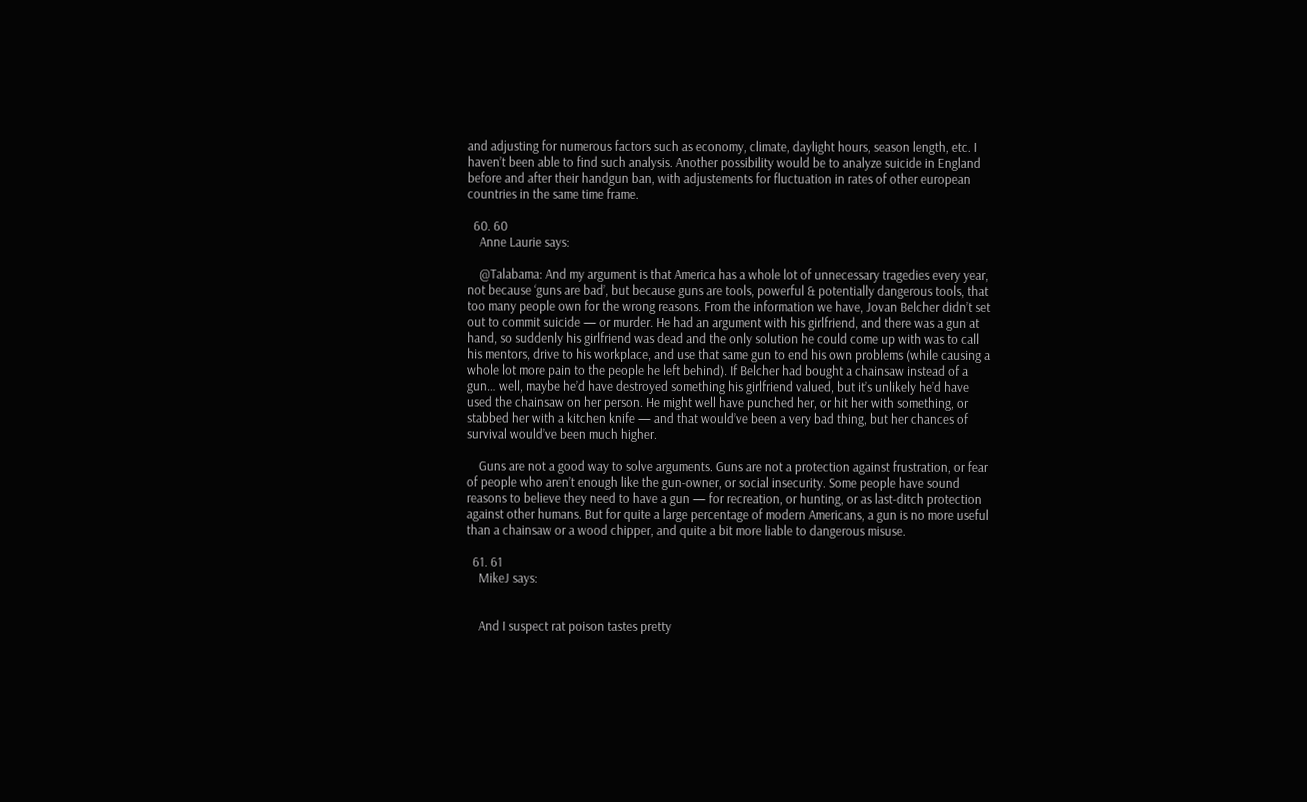and adjusting for numerous factors such as economy, climate, daylight hours, season length, etc. I haven’t been able to find such analysis. Another possibility would be to analyze suicide in England before and after their handgun ban, with adjustements for fluctuation in rates of other european countries in the same time frame.

  60. 60
    Anne Laurie says:

    @Talabama: And my argument is that America has a whole lot of unnecessary tragedies every year, not because ‘guns are bad’, but because guns are tools, powerful & potentially dangerous tools, that too many people own for the wrong reasons. From the information we have, Jovan Belcher didn’t set out to commit suicide — or murder. He had an argument with his girlfriend, and there was a gun at hand, so suddenly his girlfriend was dead and the only solution he could come up with was to call his mentors, drive to his workplace, and use that same gun to end his own problems (while causing a whole lot more pain to the people he left behind). If Belcher had bought a chainsaw instead of a gun… well, maybe he’d have destroyed something his girlfriend valued, but it’s unlikely he’d have used the chainsaw on her person. He might well have punched her, or hit her with something, or stabbed her with a kitchen knife — and that would’ve been a very bad thing, but her chances of survival would’ve been much higher.

    Guns are not a good way to solve arguments. Guns are not a protection against frustration, or fear of people who aren’t enough like the gun-owner, or social insecurity. Some people have sound reasons to believe they need to have a gun — for recreation, or hunting, or as last-ditch protection against other humans. But for quite a large percentage of modern Americans, a gun is no more useful than a chainsaw or a wood chipper, and quite a bit more liable to dangerous misuse.

  61. 61
    MikeJ says:


    And I suspect rat poison tastes pretty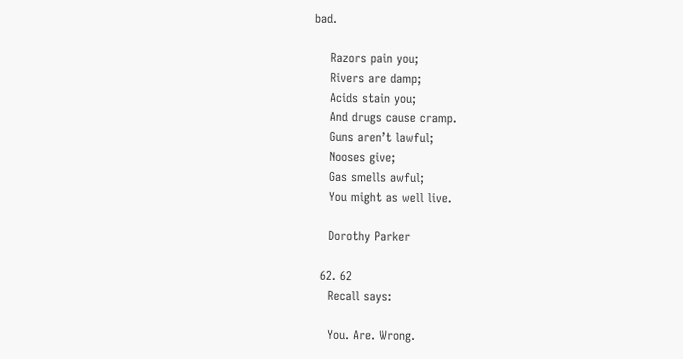bad.

    Razors pain you;
    Rivers are damp;
    Acids stain you;
    And drugs cause cramp.
    Guns aren’t lawful;
    Nooses give;
    Gas smells awful;
    You might as well live.

    Dorothy Parker

  62. 62
    Recall says:

    You. Are. Wrong.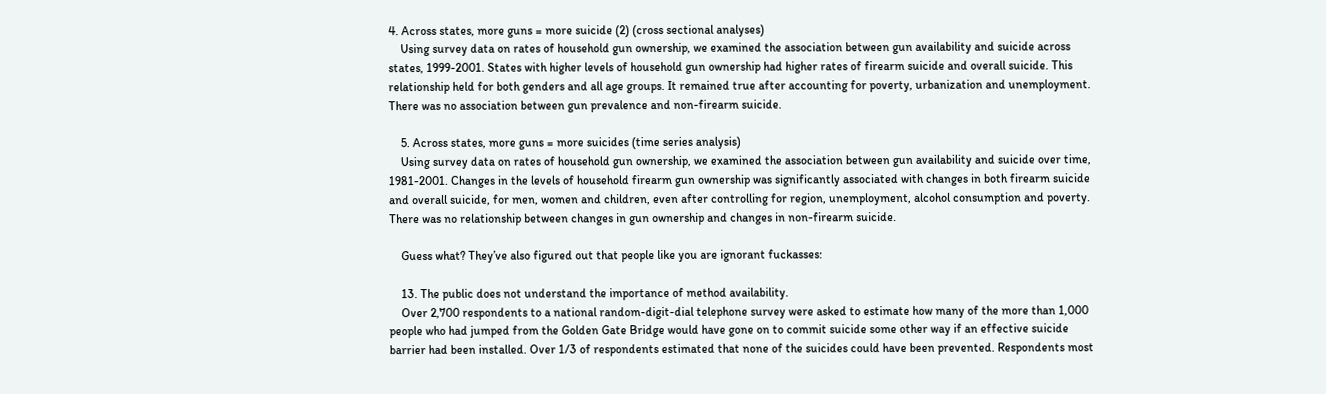4. Across states, more guns = more suicide (2) (cross sectional analyses)
    Using survey data on rates of household gun ownership, we examined the association between gun availability and suicide across states, 1999-2001. States with higher levels of household gun ownership had higher rates of firearm suicide and overall suicide. This relationship held for both genders and all age groups. It remained true after accounting for poverty, urbanization and unemployment. There was no association between gun prevalence and non-firearm suicide.

    5. Across states, more guns = more suicides (time series analysis)
    Using survey data on rates of household gun ownership, we examined the association between gun availability and suicide over time, 1981-2001. Changes in the levels of household firearm gun ownership was significantly associated with changes in both firearm suicide and overall suicide, for men, women and children, even after controlling for region, unemployment, alcohol consumption and poverty. There was no relationship between changes in gun ownership and changes in non-firearm suicide.

    Guess what? They’ve also figured out that people like you are ignorant fuckasses:

    13. The public does not understand the importance of method availability.
    Over 2,700 respondents to a national random-digit-dial telephone survey were asked to estimate how many of the more than 1,000 people who had jumped from the Golden Gate Bridge would have gone on to commit suicide some other way if an effective suicide barrier had been installed. Over 1/3 of respondents estimated that none of the suicides could have been prevented. Respondents most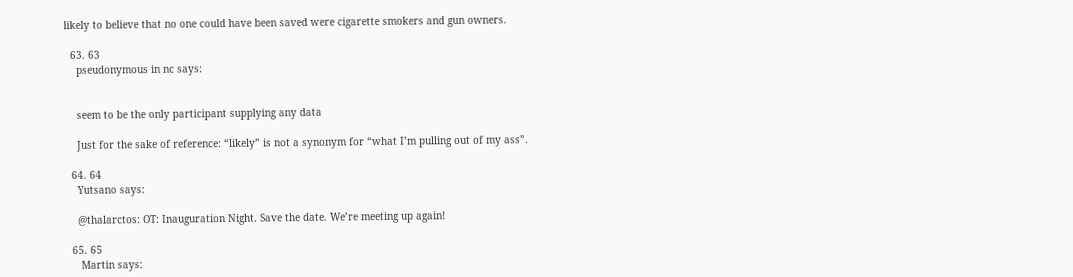likely to believe that no one could have been saved were cigarette smokers and gun owners.

  63. 63
    pseudonymous in nc says:


    seem to be the only participant supplying any data

    Just for the sake of reference: “likely” is not a synonym for “what I’m pulling out of my ass”.

  64. 64
    Yutsano says:

    @thalarctos: OT: Inauguration Night. Save the date. We’re meeting up again!

  65. 65
     Martin says: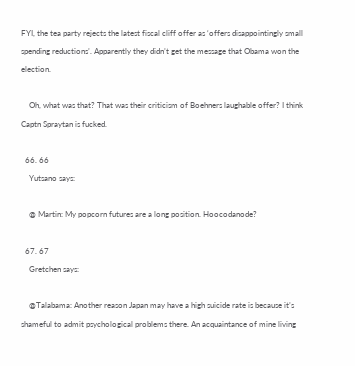FYI, the tea party rejects the latest fiscal cliff offer as ‘offers disappointingly small spending reductions’. Apparently they didn’t get the message that Obama won the election.

    Oh, what was that? That was their criticism of Boehners laughable offer? I think Captn Spraytan is fucked.

  66. 66
    Yutsano says:

    @ Martin: My popcorn futures are a long position. Hoocodanode?

  67. 67
    Gretchen says:

    @Talabama: Another reason Japan may have a high suicide rate is because it’s shameful to admit psychological problems there. An acquaintance of mine living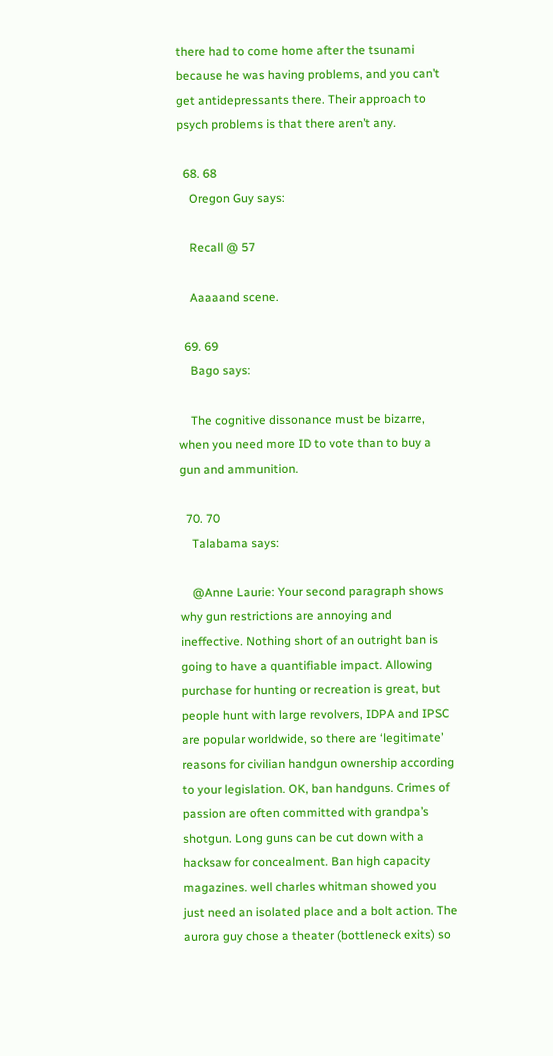there had to come home after the tsunami because he was having problems, and you can’t get antidepressants there. Their approach to psych problems is that there aren’t any.

  68. 68
    Oregon Guy says:

    Recall @ 57

    Aaaaand scene.

  69. 69
    Bago says:

    The cognitive dissonance must be bizarre, when you need more ID to vote than to buy a gun and ammunition.

  70. 70
    Talabama says:

    @Anne Laurie: Your second paragraph shows why gun restrictions are annoying and ineffective. Nothing short of an outright ban is going to have a quantifiable impact. Allowing purchase for hunting or recreation is great, but people hunt with large revolvers, IDPA and IPSC are popular worldwide, so there are ‘legitimate’ reasons for civilian handgun ownership according to your legislation. OK, ban handguns. Crimes of passion are often committed with grandpa’s shotgun. Long guns can be cut down with a hacksaw for concealment. Ban high capacity magazines. well charles whitman showed you just need an isolated place and a bolt action. The aurora guy chose a theater (bottleneck exits) so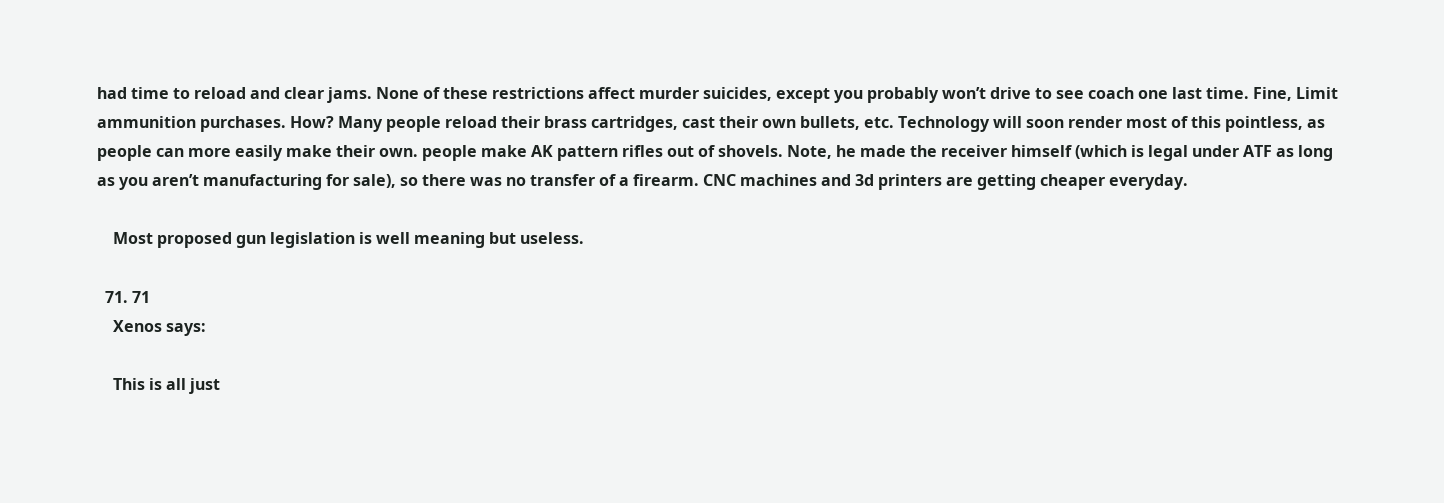had time to reload and clear jams. None of these restrictions affect murder suicides, except you probably won’t drive to see coach one last time. Fine, Limit ammunition purchases. How? Many people reload their brass cartridges, cast their own bullets, etc. Technology will soon render most of this pointless, as people can more easily make their own. people make AK pattern rifles out of shovels. Note, he made the receiver himself (which is legal under ATF as long as you aren’t manufacturing for sale), so there was no transfer of a firearm. CNC machines and 3d printers are getting cheaper everyday.

    Most proposed gun legislation is well meaning but useless.

  71. 71
    Xenos says:

    This is all just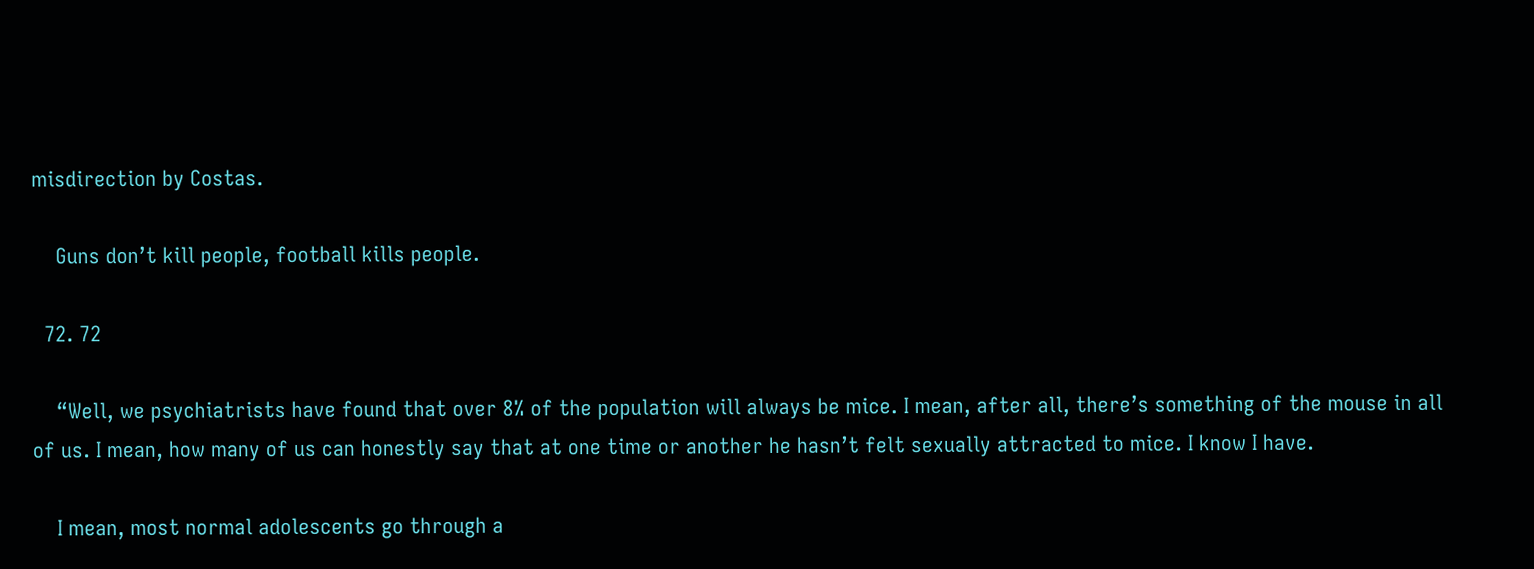misdirection by Costas.

    Guns don’t kill people, football kills people.

  72. 72

    “Well, we psychiatrists have found that over 8% of the population will always be mice. I mean, after all, there’s something of the mouse in all of us. I mean, how many of us can honestly say that at one time or another he hasn’t felt sexually attracted to mice. I know I have.

    I mean, most normal adolescents go through a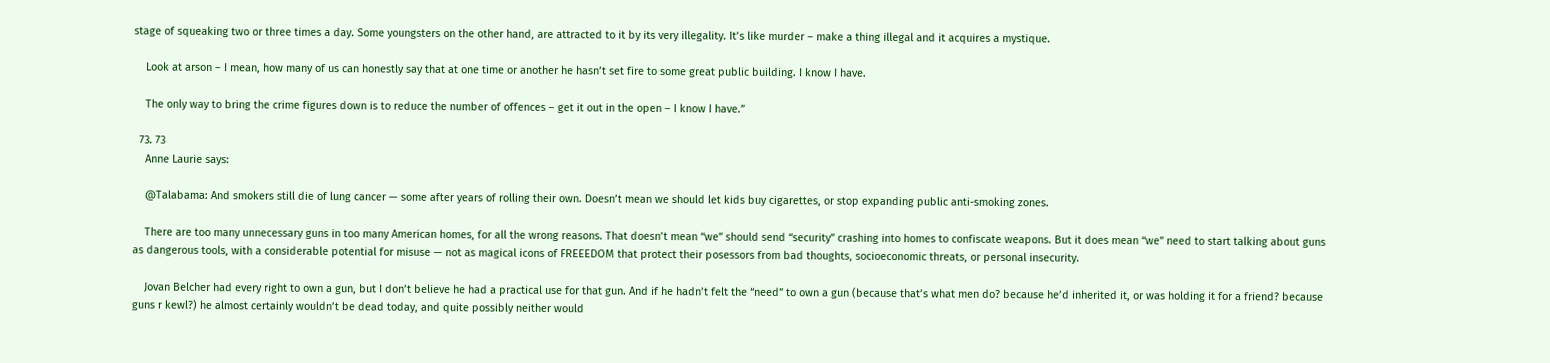stage of squeaking two or three times a day. Some youngsters on the other hand, are attracted to it by its very illegality. It’s like murder – make a thing illegal and it acquires a mystique.

    Look at arson – I mean, how many of us can honestly say that at one time or another he hasn’t set fire to some great public building. I know I have.

    The only way to bring the crime figures down is to reduce the number of offences – get it out in the open – I know I have.”

  73. 73
    Anne Laurie says:

    @Talabama: And smokers still die of lung cancer — some after years of rolling their own. Doesn’t mean we should let kids buy cigarettes, or stop expanding public anti-smoking zones.

    There are too many unnecessary guns in too many American homes, for all the wrong reasons. That doesn’t mean “we” should send “security” crashing into homes to confiscate weapons. But it does mean “we” need to start talking about guns as dangerous tools, with a considerable potential for misuse — not as magical icons of FREEEDOM that protect their posessors from bad thoughts, socioeconomic threats, or personal insecurity.

    Jovan Belcher had every right to own a gun, but I don’t believe he had a practical use for that gun. And if he hadn’t felt the “need” to own a gun (because that’s what men do? because he’d inherited it, or was holding it for a friend? because guns r kewl?) he almost certainly wouldn’t be dead today, and quite possibly neither would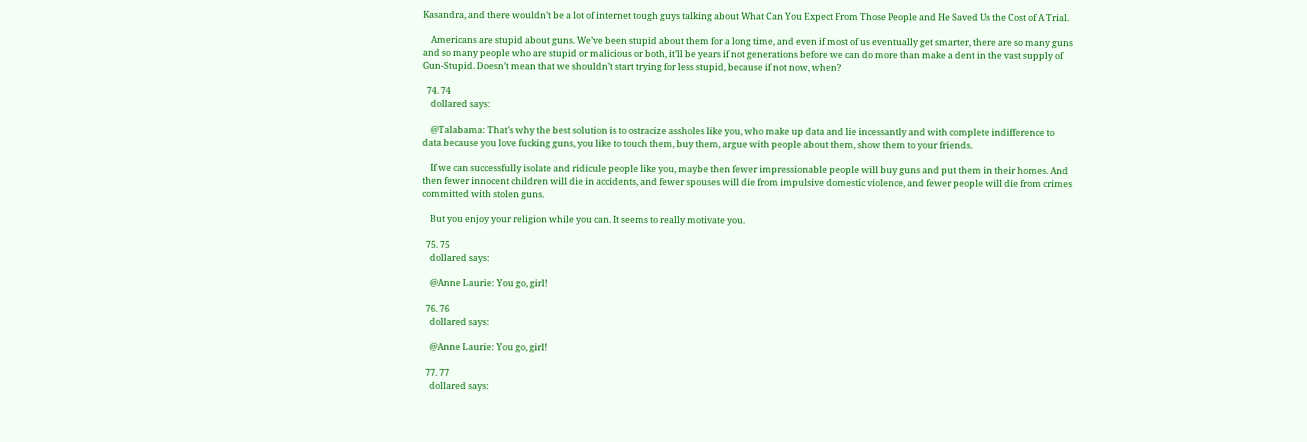Kasandra, and there wouldn’t be a lot of internet tough guys talking about What Can You Expect From Those People and He Saved Us the Cost of A Trial.

    Americans are stupid about guns. We’ve been stupid about them for a long time, and even if most of us eventually get smarter, there are so many guns and so many people who are stupid or malicious or both, it’ll be years if not generations before we can do more than make a dent in the vast supply of Gun-Stupid. Doesn’t mean that we shouldn’t start trying for less stupid, because if not now, when?

  74. 74
    dollared says:

    @Talabama: That’s why the best solution is to ostracize assholes like you, who make up data and lie incessantly and with complete indifference to data because you love fucking guns, you like to touch them, buy them, argue with people about them, show them to your friends.

    If we can successfully isolate and ridicule people like you, maybe then fewer impressionable people will buy guns and put them in their homes. And then fewer innocent children will die in accidents, and fewer spouses will die from impulsive domestic violence, and fewer people will die from crimes committed with stolen guns.

    But you enjoy your religion while you can. It seems to really motivate you.

  75. 75
    dollared says:

    @Anne Laurie: You go, girl!

  76. 76
    dollared says:

    @Anne Laurie: You go, girl!

  77. 77
    dollared says: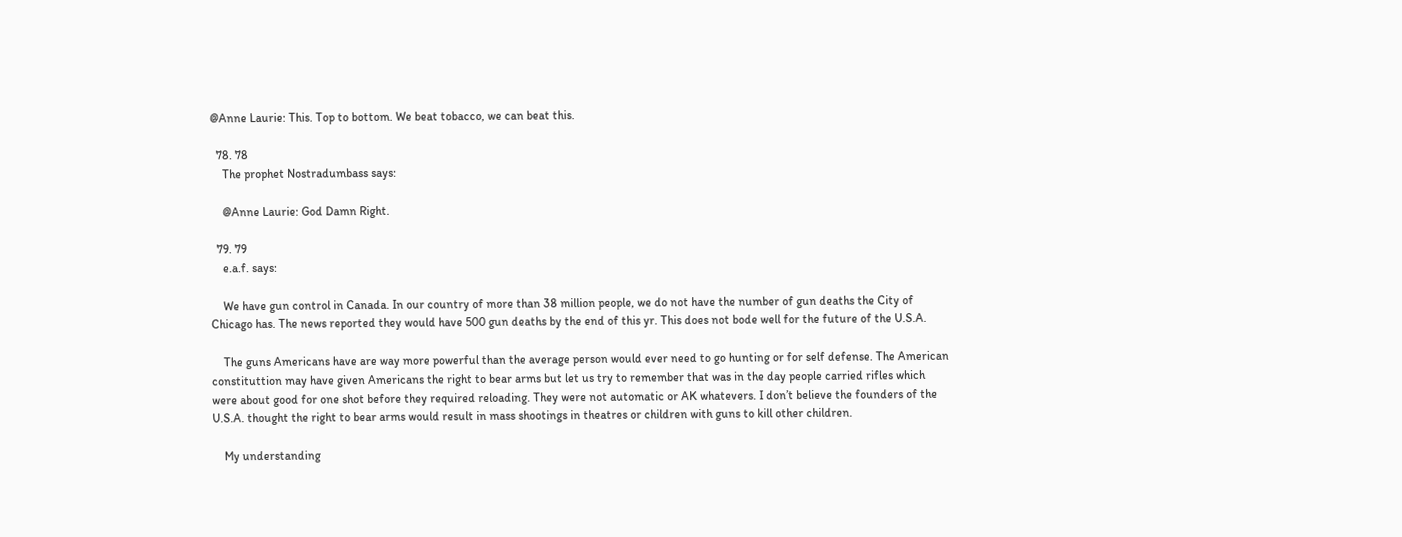@Anne Laurie: This. Top to bottom. We beat tobacco, we can beat this.

  78. 78
    The prophet Nostradumbass says:

    @Anne Laurie: God Damn Right.

  79. 79
    e.a.f. says:

    We have gun control in Canada. In our country of more than 38 million people, we do not have the number of gun deaths the City of Chicago has. The news reported they would have 500 gun deaths by the end of this yr. This does not bode well for the future of the U.S.A.

    The guns Americans have are way more powerful than the average person would ever need to go hunting or for self defense. The American constituttion may have given Americans the right to bear arms but let us try to remember that was in the day people carried rifles which were about good for one shot before they required reloading. They were not automatic or AK whatevers. I don’t believe the founders of the U.S.A. thought the right to bear arms would result in mass shootings in theatres or children with guns to kill other children.

    My understanding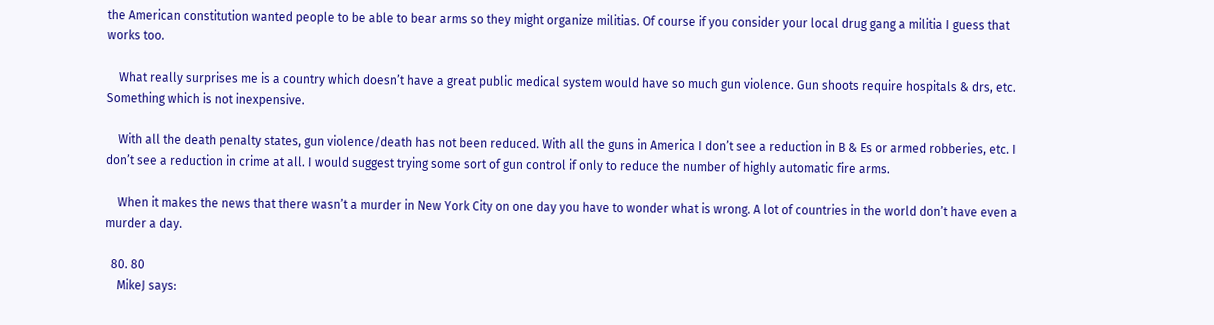the American constitution wanted people to be able to bear arms so they might organize militias. Of course if you consider your local drug gang a militia I guess that works too.

    What really surprises me is a country which doesn’t have a great public medical system would have so much gun violence. Gun shoots require hospitals & drs, etc. Something which is not inexpensive.

    With all the death penalty states, gun violence/death has not been reduced. With all the guns in America I don’t see a reduction in B & Es or armed robberies, etc. I don’t see a reduction in crime at all. I would suggest trying some sort of gun control if only to reduce the number of highly automatic fire arms.

    When it makes the news that there wasn’t a murder in New York City on one day you have to wonder what is wrong. A lot of countries in the world don’t have even a murder a day.

  80. 80
    MikeJ says: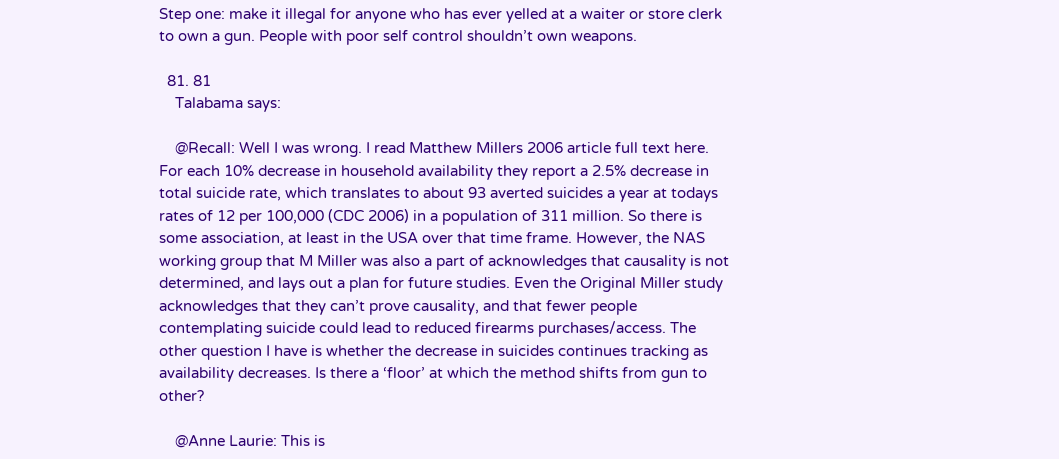Step one: make it illegal for anyone who has ever yelled at a waiter or store clerk to own a gun. People with poor self control shouldn’t own weapons.

  81. 81
    Talabama says:

    @Recall: Well I was wrong. I read Matthew Millers 2006 article full text here. For each 10% decrease in household availability they report a 2.5% decrease in total suicide rate, which translates to about 93 averted suicides a year at todays rates of 12 per 100,000 (CDC 2006) in a population of 311 million. So there is some association, at least in the USA over that time frame. However, the NAS working group that M Miller was also a part of acknowledges that causality is not determined, and lays out a plan for future studies. Even the Original Miller study acknowledges that they can’t prove causality, and that fewer people contemplating suicide could lead to reduced firearms purchases/access. The other question I have is whether the decrease in suicides continues tracking as availability decreases. Is there a ‘floor’ at which the method shifts from gun to other?

    @Anne Laurie: This is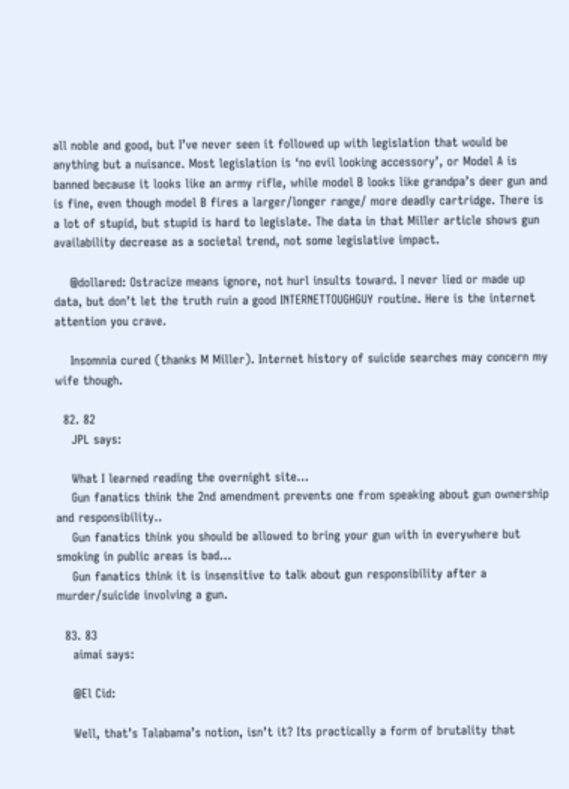all noble and good, but I’ve never seen it followed up with legislation that would be anything but a nuisance. Most legislation is ‘no evil looking accessory’, or Model A is banned because it looks like an army rifle, while model B looks like grandpa’s deer gun and is fine, even though model B fires a larger/longer range/ more deadly cartridge. There is a lot of stupid, but stupid is hard to legislate. The data in that Miller article shows gun availability decrease as a societal trend, not some legislative impact.

    @dollared: Ostracize means ignore, not hurl insults toward. I never lied or made up data, but don’t let the truth ruin a good INTERNETTOUGHGUY routine. Here is the internet attention you crave.

    Insomnia cured (thanks M Miller). Internet history of suicide searches may concern my wife though.

  82. 82
    JPL says:

    What I learned reading the overnight site…
    Gun fanatics think the 2nd amendment prevents one from speaking about gun ownership and responsibility..
    Gun fanatics think you should be allowed to bring your gun with in everywhere but smoking in public areas is bad…
    Gun fanatics think it is insensitive to talk about gun responsibility after a murder/suicide involving a gun.

  83. 83
    aimai says:

    @El Cid:

    Well, that’s Talabama’s notion, isn’t it? Its practically a form of brutality that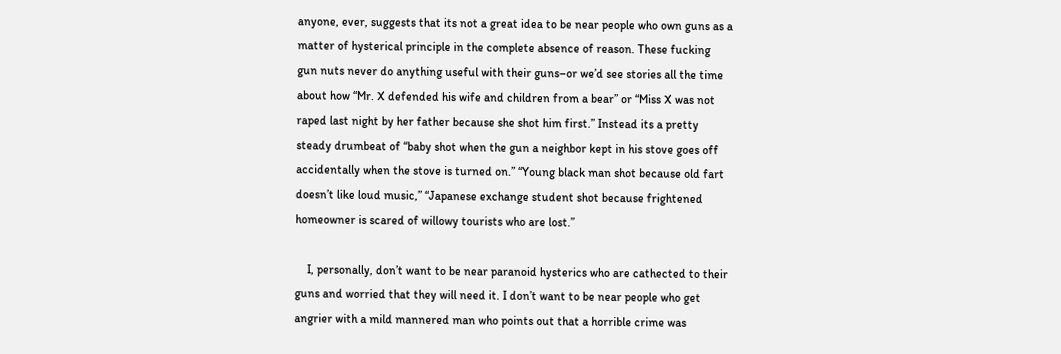anyone, ever, suggests that its not a great idea to be near people who own guns as a matter of hysterical principle in the complete absence of reason. These fucking gun nuts never do anything useful with their guns–or we’d see stories all the time about how “Mr. X defended his wife and children from a bear” or “Miss X was not raped last night by her father because she shot him first.” Instead its a pretty steady drumbeat of “baby shot when the gun a neighbor kept in his stove goes off accidentally when the stove is turned on.” “Young black man shot because old fart doesn’t like loud music,” “Japanese exchange student shot because frightened homeowner is scared of willowy tourists who are lost.”

    I, personally, don’t want to be near paranoid hysterics who are cathected to their guns and worried that they will need it. I don’t want to be near people who get angrier with a mild mannered man who points out that a horrible crime was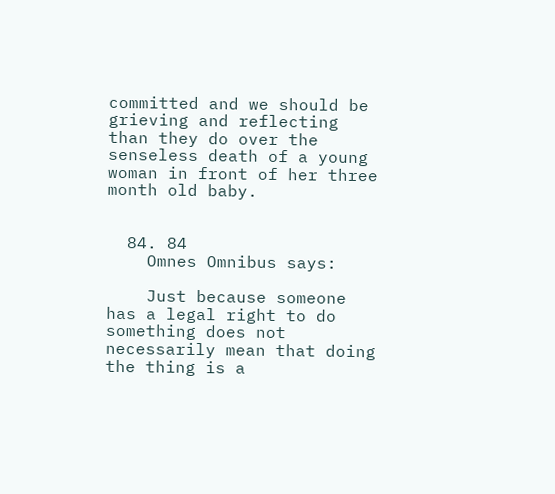committed and we should be grieving and reflecting than they do over the senseless death of a young woman in front of her three month old baby.


  84. 84
    Omnes Omnibus says:

    Just because someone has a legal right to do something does not necessarily mean that doing the thing is a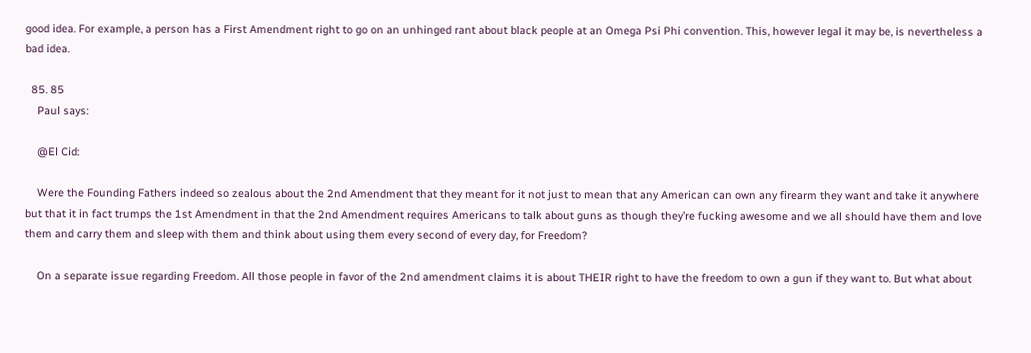good idea. For example, a person has a First Amendment right to go on an unhinged rant about black people at an Omega Psi Phi convention. This, however legal it may be, is nevertheless a bad idea.

  85. 85
    Paul says:

    @El Cid:

    Were the Founding Fathers indeed so zealous about the 2nd Amendment that they meant for it not just to mean that any American can own any firearm they want and take it anywhere but that it in fact trumps the 1st Amendment in that the 2nd Amendment requires Americans to talk about guns as though they’re fucking awesome and we all should have them and love them and carry them and sleep with them and think about using them every second of every day, for Freedom?

    On a separate issue regarding Freedom. All those people in favor of the 2nd amendment claims it is about THEIR right to have the freedom to own a gun if they want to. But what about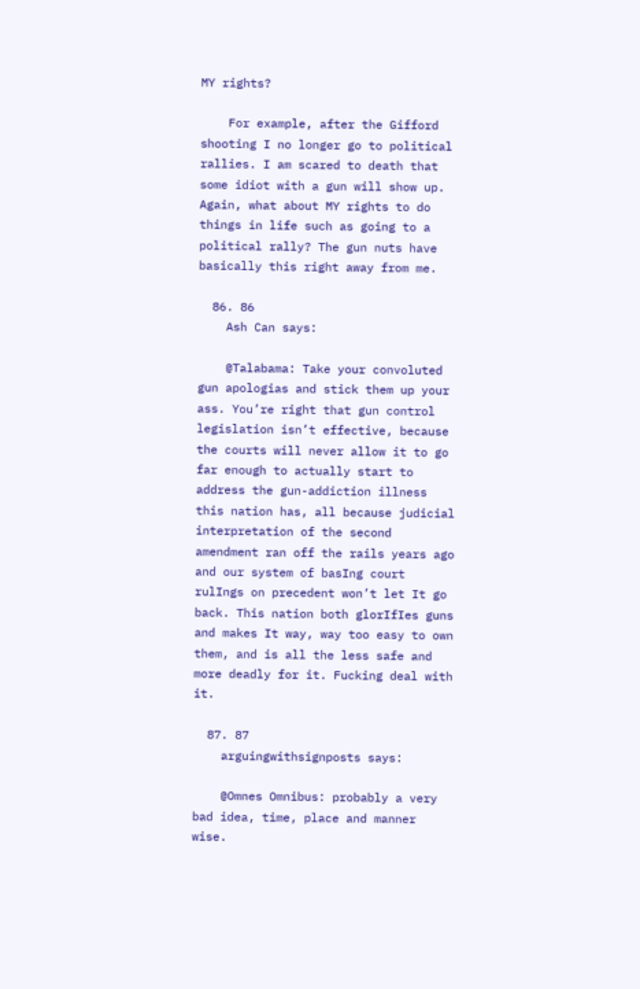MY rights?

    For example, after the Gifford shooting I no longer go to political rallies. I am scared to death that some idiot with a gun will show up. Again, what about MY rights to do things in life such as going to a political rally? The gun nuts have basically this right away from me.

  86. 86
    Ash Can says:

    @Talabama: Take your convoluted gun apologias and stick them up your ass. You’re right that gun control legislation isn’t effective, because the courts will never allow it to go far enough to actually start to address the gun-addiction illness this nation has, all because judicial interpretation of the second amendment ran off the rails years ago and our system of basIng court rulIngs on precedent won’t let It go back. This nation both glorIfIes guns and makes It way, way too easy to own them, and is all the less safe and more deadly for it. Fucking deal with it.

  87. 87
    arguingwithsignposts says:

    @Omnes Omnibus: probably a very bad idea, time, place and manner wise.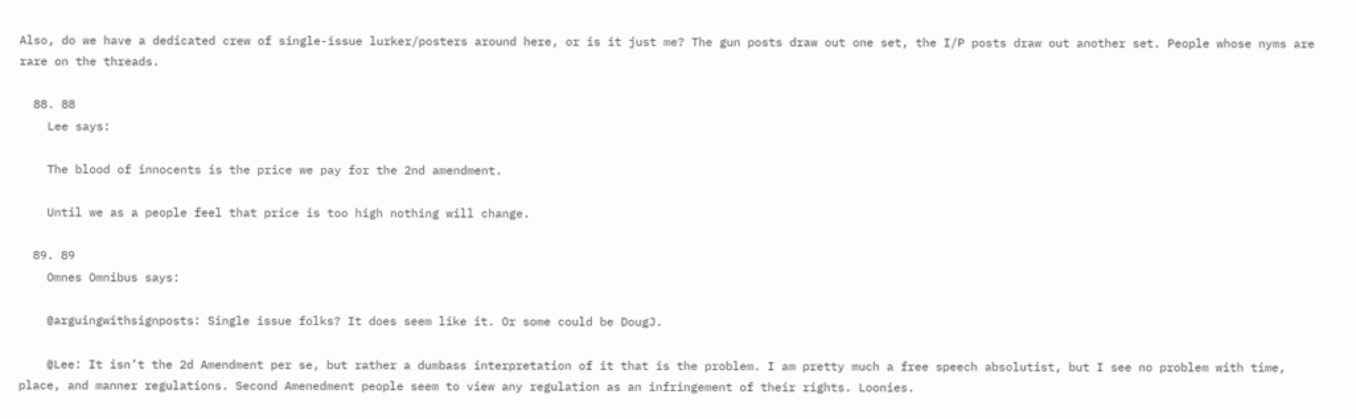Also, do we have a dedicated crew of single-issue lurker/posters around here, or is it just me? The gun posts draw out one set, the I/P posts draw out another set. People whose nyms are rare on the threads.

  88. 88
    Lee says:

    The blood of innocents is the price we pay for the 2nd amendment.

    Until we as a people feel that price is too high nothing will change.

  89. 89
    Omnes Omnibus says:

    @arguingwithsignposts: Single issue folks? It does seem like it. Or some could be DougJ.

    @Lee: It isn’t the 2d Amendment per se, but rather a dumbass interpretation of it that is the problem. I am pretty much a free speech absolutist, but I see no problem with time, place, and manner regulations. Second Amenedment people seem to view any regulation as an infringement of their rights. Loonies.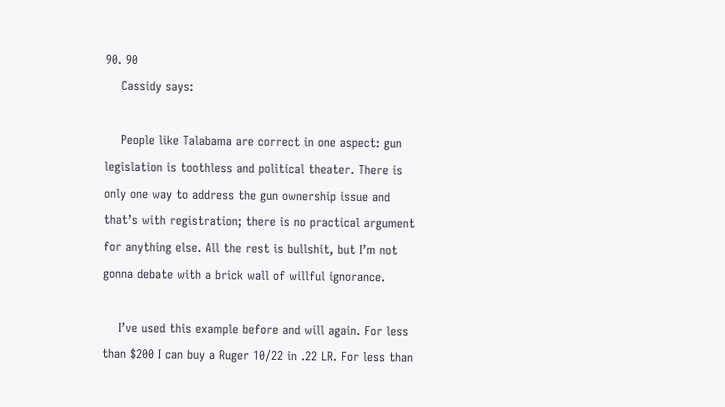90. 90
    Cassidy says:

    People like Talabama are correct in one aspect: gun legislation is toothless and political theater. There is only one way to address the gun ownership issue and that’s with registration; there is no practical argument for anything else. All the rest is bullshit, but I’m not gonna debate with a brick wall of willful ignorance.

    I’ve used this example before and will again. For less than $200 I can buy a Ruger 10/22 in .22 LR. For less than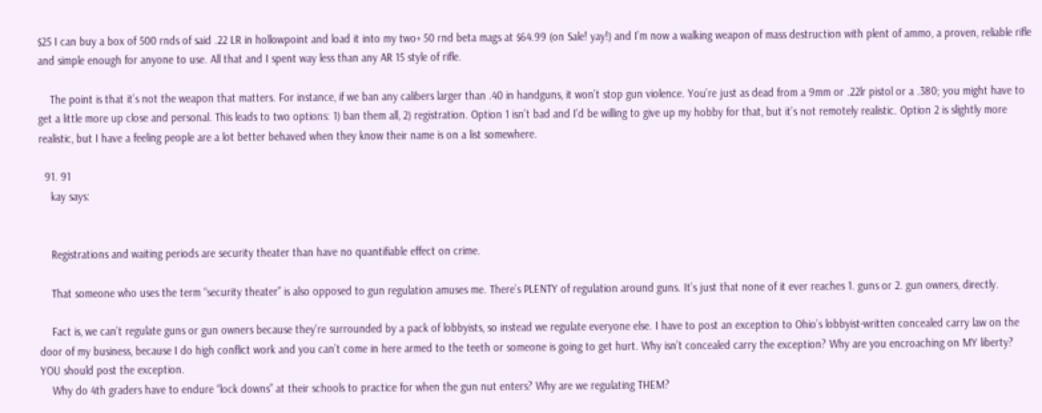$25 I can buy a box of 500 rnds of said .22 LR in hollowpoint and load it into my two+ 50 rnd beta mags at $64.99 (on Sale! yay!) and I’m now a walking weapon of mass destruction with plent of ammo, a proven, reliable rifle and simple enough for anyone to use. All that and I spent way less than any AR 15 style of rifle.

    The point is that it’s not the weapon that matters. For instance, if we ban any calibers larger than .40 in handguns, it won’t stop gun violence. You’re just as dead from a 9mm or .22lr pistol or a .380; you might have to get a little more up close and personal. This leads to two options: 1) ban them all, 2) registration. Option 1 isn’t bad and I’d be willing to give up my hobby for that, but it’s not remotely realistic. Option 2 is slightly more realistic, but I have a feeling people are a lot better behaved when they know their name is on a list somewhere.

  91. 91
    kay says:


    Registrations and waiting periods are security theater than have no quantifiable effect on crime.

    That someone who uses the term “security theater” is also opposed to gun regulation amuses me. There’s PLENTY of regulation around guns. It’s just that none of it ever reaches 1. guns or 2. gun owners, directly.

    Fact is, we can’t regulate guns or gun owners because they’re surrounded by a pack of lobbyists, so instead we regulate everyone else. I have to post an exception to Ohio’s lobbyist-written concealed carry law on the door of my business, because I do high conflict work and you can’t come in here armed to the teeth or someone is going to get hurt. Why isn’t concealed carry the exception? Why are you encroaching on MY liberty? YOU should post the exception.
    Why do 4th graders have to endure “lock downs” at their schools to practice for when the gun nut enters? Why are we regulating THEM?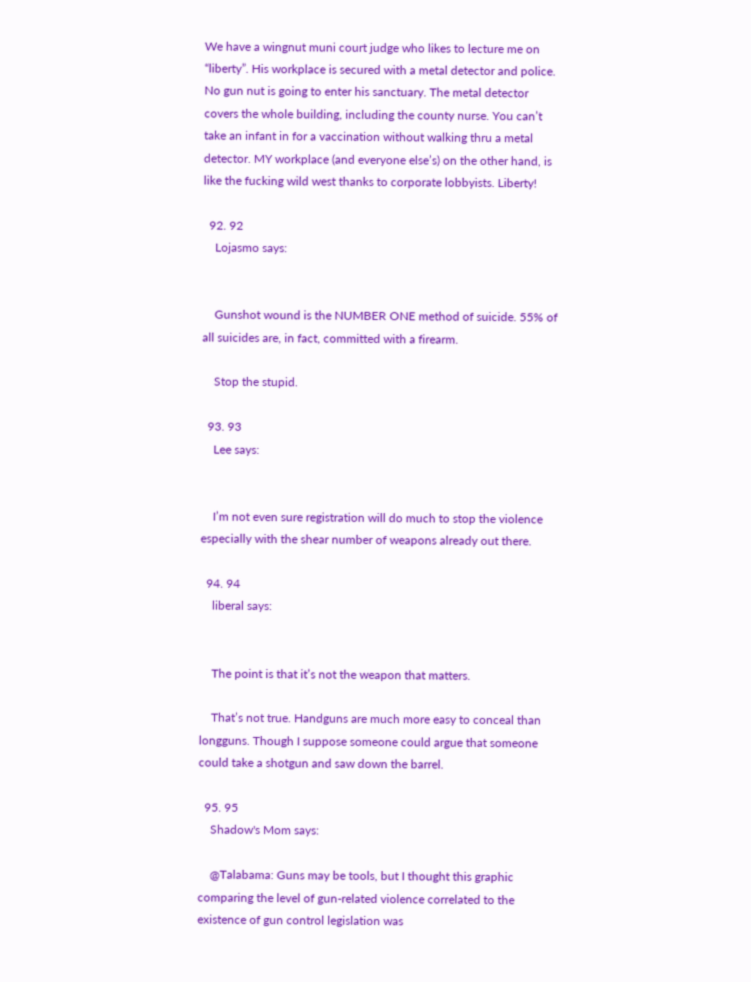We have a wingnut muni court judge who likes to lecture me on “liberty”. His workplace is secured with a metal detector and police. No gun nut is going to enter his sanctuary. The metal detector covers the whole building, including the county nurse. You can’t take an infant in for a vaccination without walking thru a metal detector. MY workplace (and everyone else’s) on the other hand, is like the fucking wild west thanks to corporate lobbyists. Liberty!

  92. 92
    Lojasmo says:


    Gunshot wound is the NUMBER ONE method of suicide. 55% of all suicides are, in fact, committed with a firearm.

    Stop the stupid.

  93. 93
    Lee says:


    I’m not even sure registration will do much to stop the violence especially with the shear number of weapons already out there.

  94. 94
    liberal says:


    The point is that it’s not the weapon that matters.

    That’s not true. Handguns are much more easy to conceal than longguns. Though I suppose someone could argue that someone could take a shotgun and saw down the barrel.

  95. 95
    Shadow's Mom says:

    @Talabama: Guns may be tools, but I thought this graphic comparing the level of gun-related violence correlated to the existence of gun control legislation was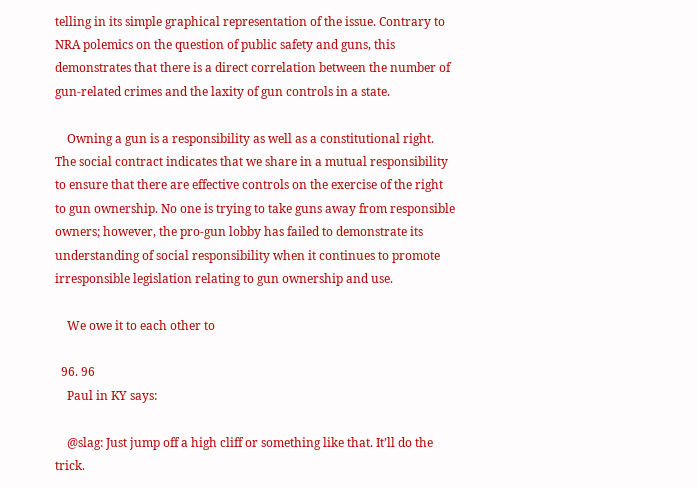telling in its simple graphical representation of the issue. Contrary to NRA polemics on the question of public safety and guns, this demonstrates that there is a direct correlation between the number of gun-related crimes and the laxity of gun controls in a state.

    Owning a gun is a responsibility as well as a constitutional right. The social contract indicates that we share in a mutual responsibility to ensure that there are effective controls on the exercise of the right to gun ownership. No one is trying to take guns away from responsible owners; however, the pro-gun lobby has failed to demonstrate its understanding of social responsibility when it continues to promote irresponsible legislation relating to gun ownership and use.

    We owe it to each other to

  96. 96
    Paul in KY says:

    @slag: Just jump off a high cliff or something like that. It’ll do the trick.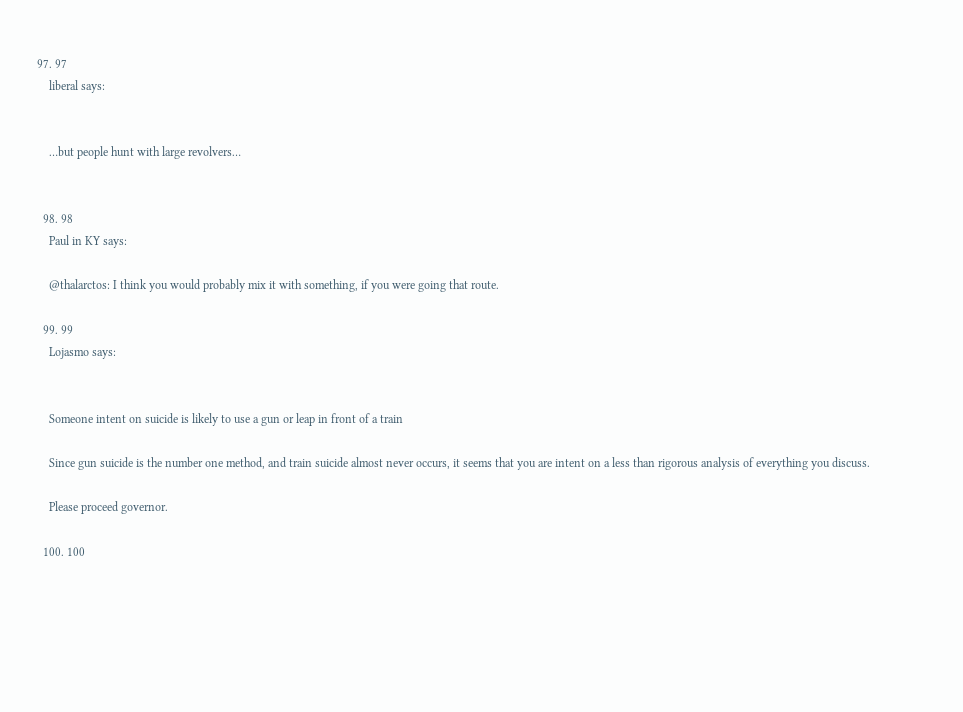97. 97
    liberal says:


    …but people hunt with large revolvers…


  98. 98
    Paul in KY says:

    @thalarctos: I think you would probably mix it with something, if you were going that route.

  99. 99
    Lojasmo says:


    Someone intent on suicide is likely to use a gun or leap in front of a train

    Since gun suicide is the number one method, and train suicide almost never occurs, it seems that you are intent on a less than rigorous analysis of everything you discuss.

    Please proceed governor.

  100. 100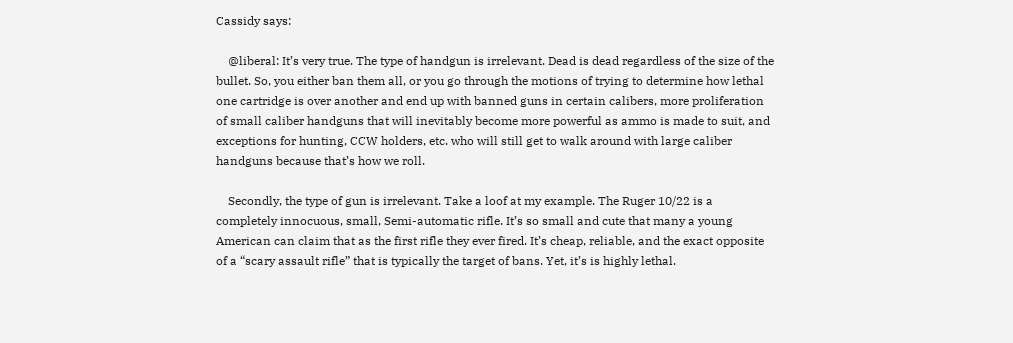Cassidy says:

    @liberal: It’s very true. The type of handgun is irrelevant. Dead is dead regardless of the size of the bullet. So, you either ban them all, or you go through the motions of trying to determine how lethal one cartridge is over another and end up with banned guns in certain calibers, more proliferation of small caliber handguns that will inevitably become more powerful as ammo is made to suit, and exceptions for hunting, CCW holders, etc. who will still get to walk around with large caliber handguns because that’s how we roll.

    Secondly, the type of gun is irrelevant. Take a loof at my example. The Ruger 10/22 is a completely innocuous, small, Semi-automatic rifle. It’s so small and cute that many a young American can claim that as the first rifle they ever fired. It’s cheap, reliable, and the exact opposite of a “scary assault rifle” that is typically the target of bans. Yet, it’s is highly lethal.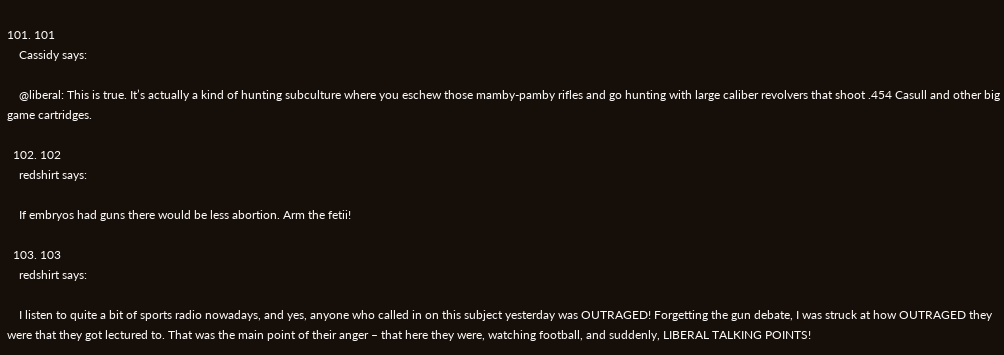101. 101
    Cassidy says:

    @liberal: This is true. It’s actually a kind of hunting subculture where you eschew those mamby-pamby rifles and go hunting with large caliber revolvers that shoot .454 Casull and other big game cartridges.

  102. 102
    redshirt says:

    If embryos had guns there would be less abortion. Arm the fetii!

  103. 103
    redshirt says:

    I listen to quite a bit of sports radio nowadays, and yes, anyone who called in on this subject yesterday was OUTRAGED! Forgetting the gun debate, I was struck at how OUTRAGED they were that they got lectured to. That was the main point of their anger – that here they were, watching football, and suddenly, LIBERAL TALKING POINTS!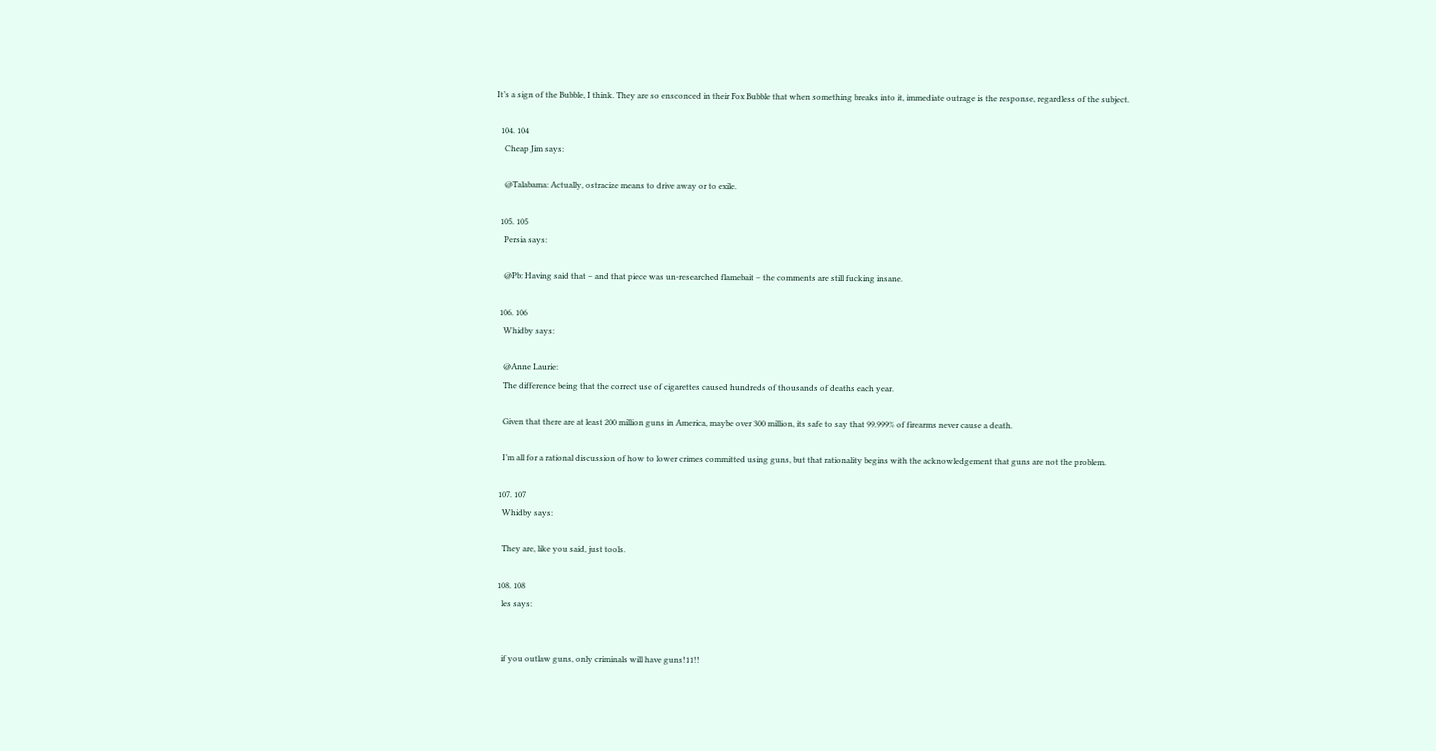It’s a sign of the Bubble, I think. They are so ensconced in their Fox Bubble that when something breaks into it, immediate outrage is the response, regardless of the subject.

  104. 104
    Cheap Jim says:

    @Talabama: Actually, ostracize means to drive away or to exile.

  105. 105
    Persia says:

    @Pb: Having said that – and that piece was un-researched flamebait – the comments are still fucking insane.

  106. 106
    Whidby says:

    @Anne Laurie:
    The difference being that the correct use of cigarettes caused hundreds of thousands of deaths each year.

    Given that there are at least 200 million guns in America, maybe over 300 million, its safe to say that 99.999% of firearms never cause a death.

    I’m all for a rational discussion of how to lower crimes committed using guns, but that rationality begins with the acknowledgement that guns are not the problem.

  107. 107
    Whidby says:

    They are, like you said, just tools.

  108. 108
    les says:


    if you outlaw guns, only criminals will have guns!11!!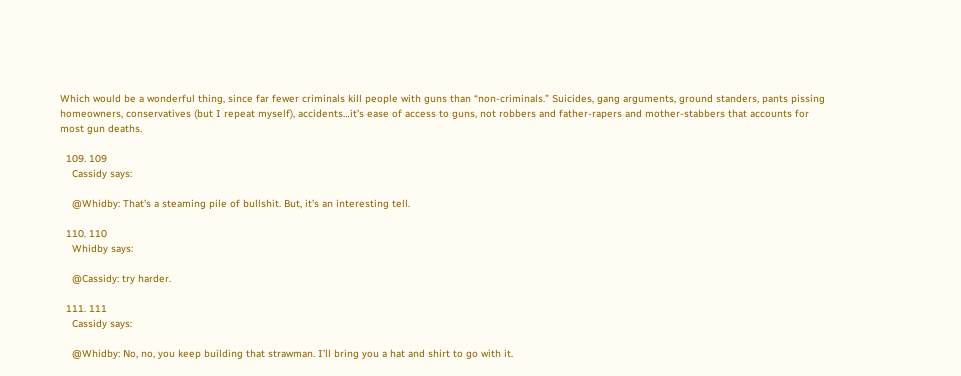Which would be a wonderful thing, since far fewer criminals kill people with guns than “non-criminals.” Suicides, gang arguments, ground standers, pants pissing homeowners, conservatives (but I repeat myself), accidents…it’s ease of access to guns, not robbers and father-rapers and mother-stabbers that accounts for most gun deaths.

  109. 109
    Cassidy says:

    @Whidby: That’s a steaming pile of bullshit. But, it’s an interesting tell.

  110. 110
    Whidby says:

    @Cassidy: try harder.

  111. 111
    Cassidy says:

    @Whidby: No, no, you keep building that strawman. I’ll bring you a hat and shirt to go with it.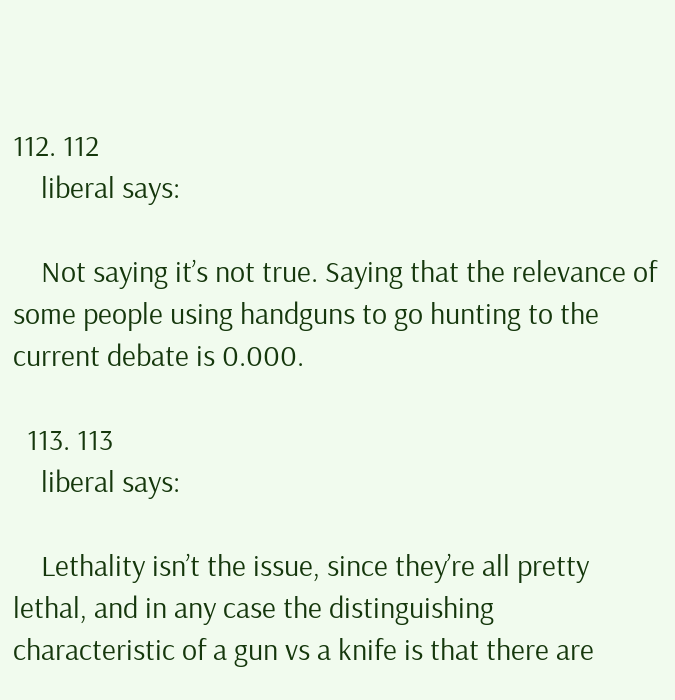112. 112
    liberal says:

    Not saying it’s not true. Saying that the relevance of some people using handguns to go hunting to the current debate is 0.000.

  113. 113
    liberal says:

    Lethality isn’t the issue, since they’re all pretty lethal, and in any case the distinguishing characteristic of a gun vs a knife is that there are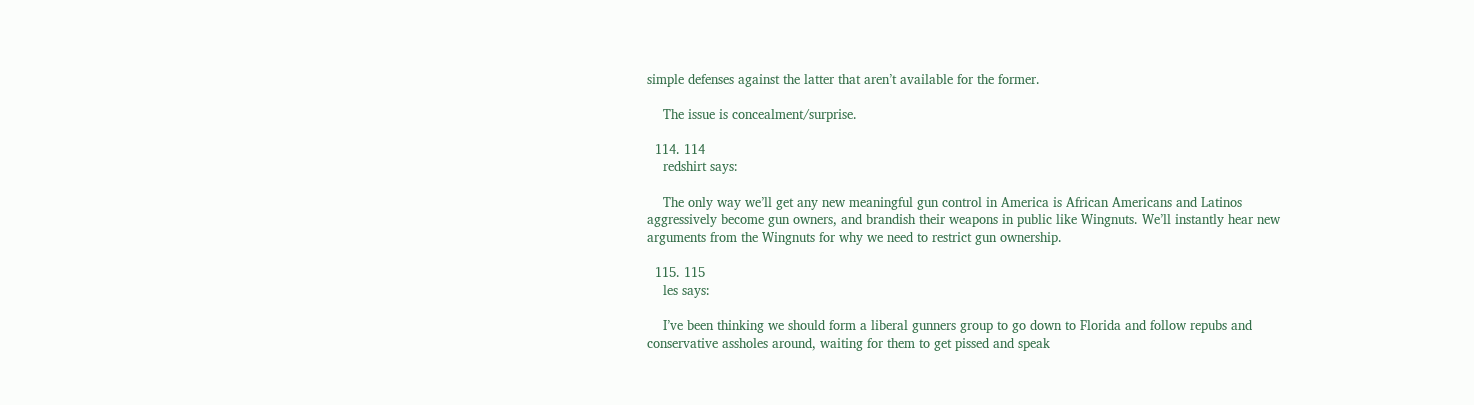simple defenses against the latter that aren’t available for the former.

    The issue is concealment/surprise.

  114. 114
    redshirt says:

    The only way we’ll get any new meaningful gun control in America is African Americans and Latinos aggressively become gun owners, and brandish their weapons in public like Wingnuts. We’ll instantly hear new arguments from the Wingnuts for why we need to restrict gun ownership.

  115. 115
    les says:

    I’ve been thinking we should form a liberal gunners group to go down to Florida and follow repubs and conservative assholes around, waiting for them to get pissed and speak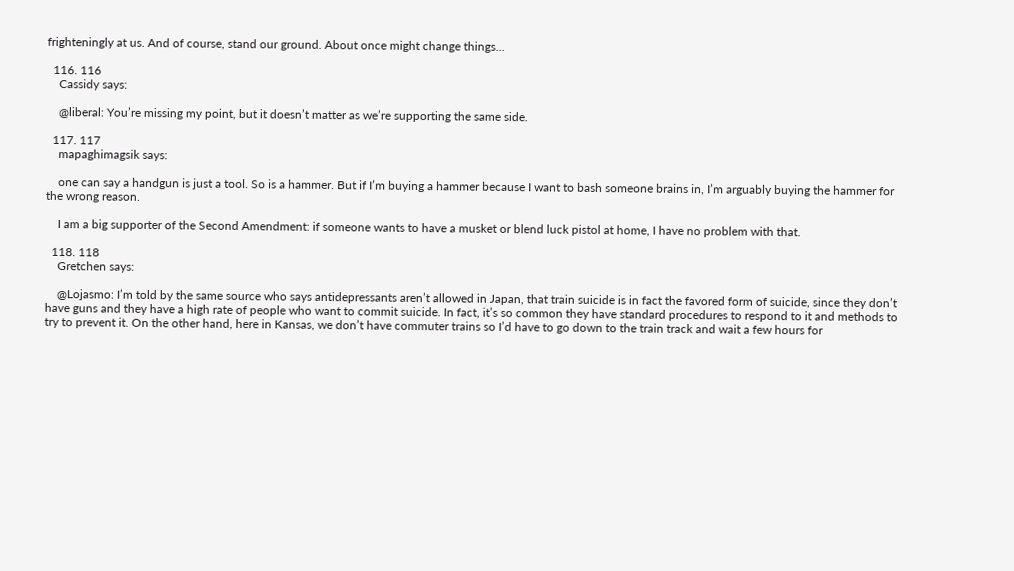frighteningly at us. And of course, stand our ground. About once might change things…

  116. 116
    Cassidy says:

    @liberal: You’re missing my point, but it doesn’t matter as we’re supporting the same side.

  117. 117
    mapaghimagsik says:

    one can say a handgun is just a tool. So is a hammer. But if I’m buying a hammer because I want to bash someone brains in, I’m arguably buying the hammer for the wrong reason.

    I am a big supporter of the Second Amendment: if someone wants to have a musket or blend luck pistol at home, I have no problem with that.

  118. 118
    Gretchen says:

    @Lojasmo: I’m told by the same source who says antidepressants aren’t allowed in Japan, that train suicide is in fact the favored form of suicide, since they don’t have guns and they have a high rate of people who want to commit suicide. In fact, it’s so common they have standard procedures to respond to it and methods to try to prevent it. On the other hand, here in Kansas, we don’t have commuter trains so I’d have to go down to the train track and wait a few hours for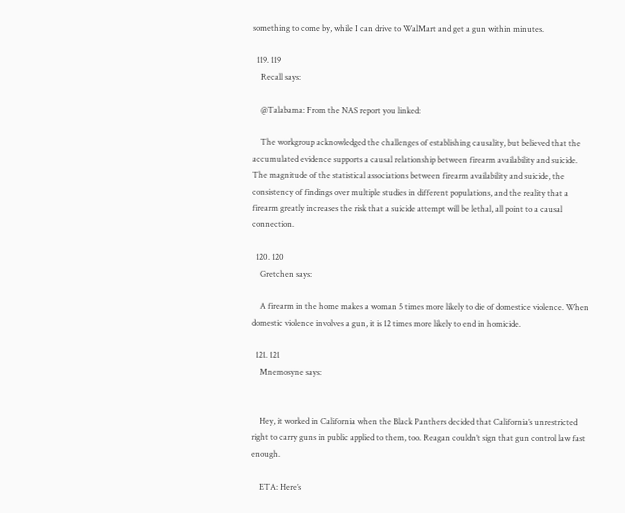something to come by, while I can drive to WalMart and get a gun within minutes.

  119. 119
    Recall says:

    @Talabama: From the NAS report you linked:

    The workgroup acknowledged the challenges of establishing causality, but believed that the accumulated evidence supports a causal relationship between firearm availability and suicide. The magnitude of the statistical associations between firearm availability and suicide, the consistency of findings over multiple studies in different populations, and the reality that a firearm greatly increases the risk that a suicide attempt will be lethal, all point to a causal connection.

  120. 120
    Gretchen says:

    A firearm in the home makes a woman 5 times more likely to die of domestice violence. When domestic violence involves a gun, it is 12 times more likely to end in homicide.

  121. 121
    Mnemosyne says:


    Hey, it worked in California when the Black Panthers decided that California’s unrestricted right to carry guns in public applied to them, too. Reagan couldn’t sign that gun control law fast enough.

    ETA: Here’s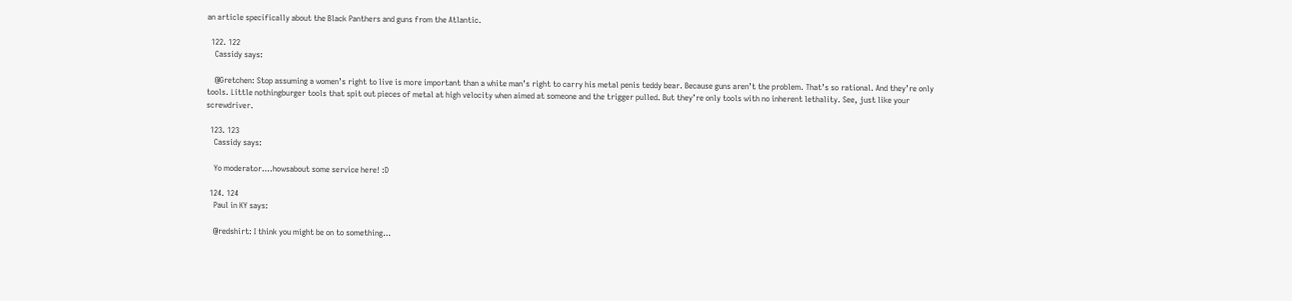an article specifically about the Black Panthers and guns from the Atlantic.

  122. 122
    Cassidy says:

    @Gretchen: Stop assuming a women’s right to live is more important than a white man’s right to carry his metal penis teddy bear. Because guns aren’t the problem. That’s so rational. And they’re only tools. Little nothingburger tools that spit out pieces of metal at high velocity when aimed at someone and the trigger pulled. But they’re only tools with no inherent lethality. See, just like your screwdriver.

  123. 123
    Cassidy says:

    Yo moderator….howsabout some service here! :D

  124. 124
    Paul in KY says:

    @redshirt: I think you might be on to something…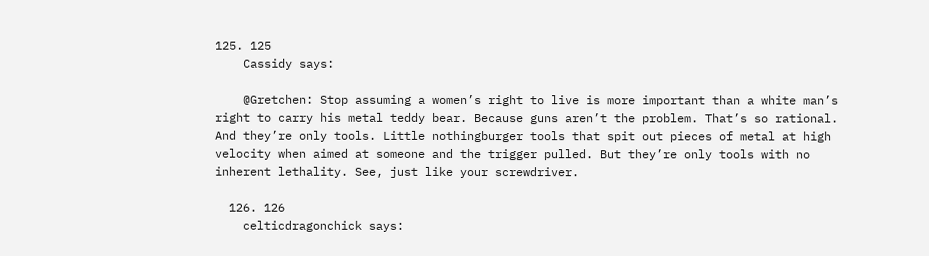125. 125
    Cassidy says:

    @Gretchen: Stop assuming a women’s right to live is more important than a white man’s right to carry his metal teddy bear. Because guns aren’t the problem. That’s so rational. And they’re only tools. Little nothingburger tools that spit out pieces of metal at high velocity when aimed at someone and the trigger pulled. But they’re only tools with no inherent lethality. See, just like your screwdriver.

  126. 126
    celticdragonchick says: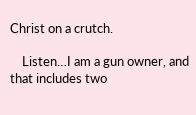Christ on a crutch.

    Listen…I am a gun owner, and that includes two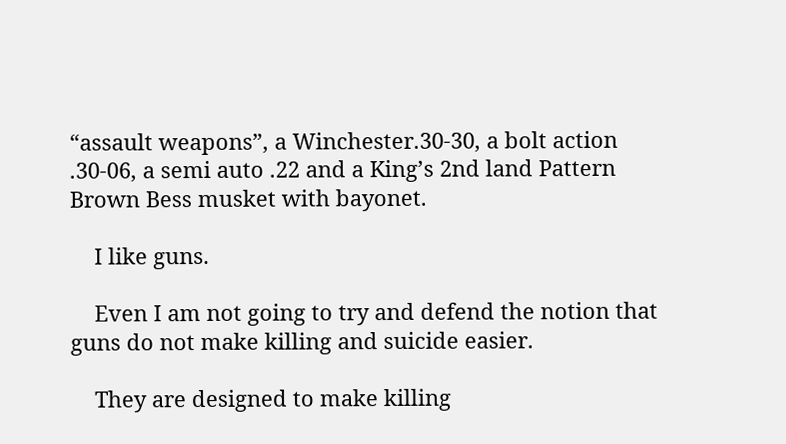“assault weapons”, a Winchester.30-30, a bolt action .30-06, a semi auto .22 and a King’s 2nd land Pattern Brown Bess musket with bayonet.

    I like guns.

    Even I am not going to try and defend the notion that guns do not make killing and suicide easier.

    They are designed to make killing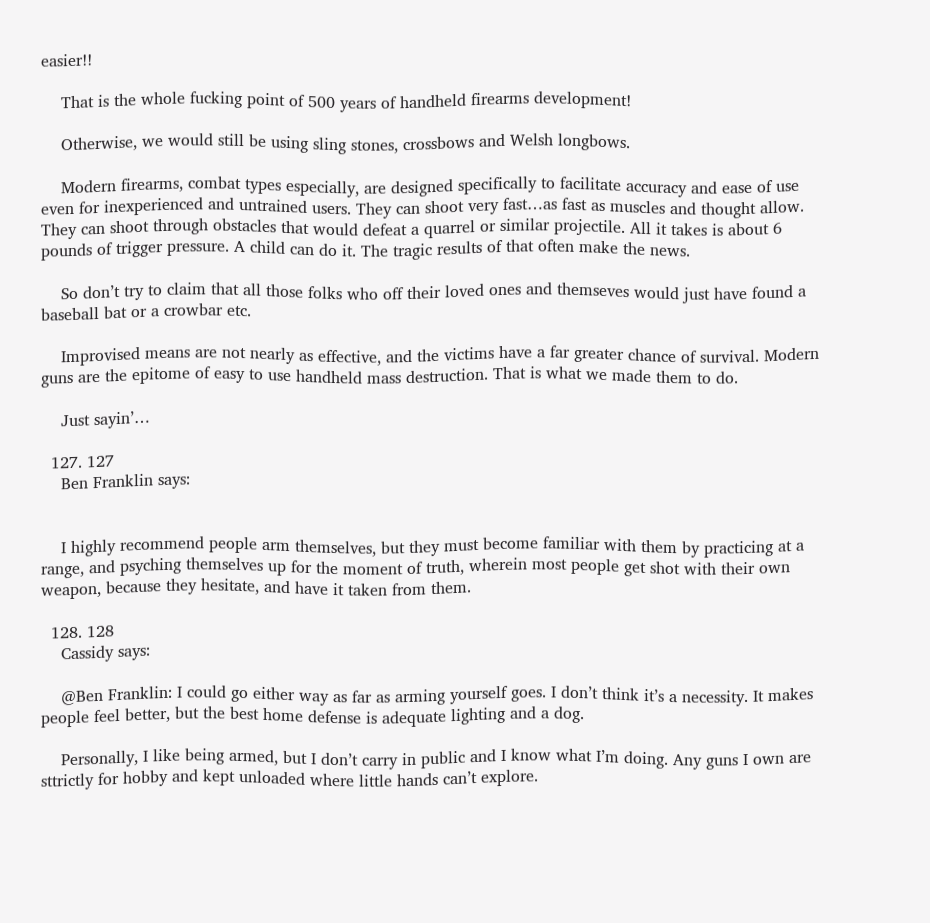easier!!

    That is the whole fucking point of 500 years of handheld firearms development!

    Otherwise, we would still be using sling stones, crossbows and Welsh longbows.

    Modern firearms, combat types especially, are designed specifically to facilitate accuracy and ease of use even for inexperienced and untrained users. They can shoot very fast…as fast as muscles and thought allow. They can shoot through obstacles that would defeat a quarrel or similar projectile. All it takes is about 6 pounds of trigger pressure. A child can do it. The tragic results of that often make the news.

    So don’t try to claim that all those folks who off their loved ones and themseves would just have found a baseball bat or a crowbar etc.

    Improvised means are not nearly as effective, and the victims have a far greater chance of survival. Modern guns are the epitome of easy to use handheld mass destruction. That is what we made them to do.

    Just sayin’…

  127. 127
    Ben Franklin says:


    I highly recommend people arm themselves, but they must become familiar with them by practicing at a range, and psyching themselves up for the moment of truth, wherein most people get shot with their own weapon, because they hesitate, and have it taken from them.

  128. 128
    Cassidy says:

    @Ben Franklin: I could go either way as far as arming yourself goes. I don’t think it’s a necessity. It makes people feel better, but the best home defense is adequate lighting and a dog.

    Personally, I like being armed, but I don’t carry in public and I know what I’m doing. Any guns I own are sttrictly for hobby and kept unloaded where little hands can’t explore.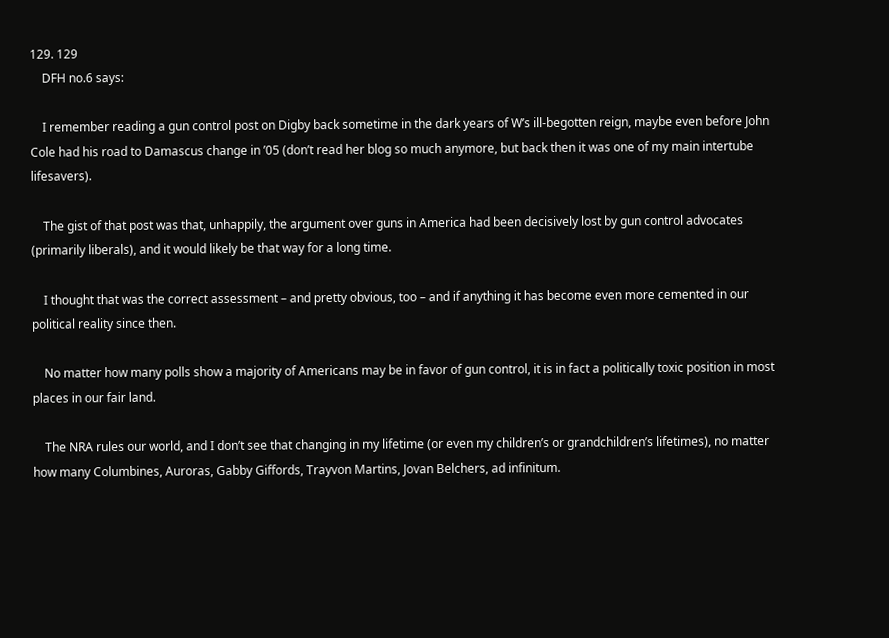129. 129
    DFH no.6 says:

    I remember reading a gun control post on Digby back sometime in the dark years of W’s ill-begotten reign, maybe even before John Cole had his road to Damascus change in ’05 (don’t read her blog so much anymore, but back then it was one of my main intertube lifesavers).

    The gist of that post was that, unhappily, the argument over guns in America had been decisively lost by gun control advocates (primarily liberals), and it would likely be that way for a long time.

    I thought that was the correct assessment – and pretty obvious, too – and if anything it has become even more cemented in our political reality since then.

    No matter how many polls show a majority of Americans may be in favor of gun control, it is in fact a politically toxic position in most places in our fair land.

    The NRA rules our world, and I don’t see that changing in my lifetime (or even my children’s or grandchildren’s lifetimes), no matter how many Columbines, Auroras, Gabby Giffords, Trayvon Martins, Jovan Belchers, ad infinitum.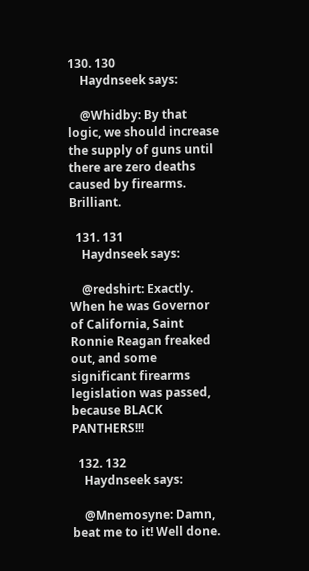130. 130
    Haydnseek says:

    @Whidby: By that logic, we should increase the supply of guns until there are zero deaths caused by firearms. Brilliant.

  131. 131
    Haydnseek says:

    @redshirt: Exactly. When he was Governor of California, Saint Ronnie Reagan freaked out, and some significant firearms legislation was passed, because BLACK PANTHERS!!!

  132. 132
    Haydnseek says:

    @Mnemosyne: Damn, beat me to it! Well done.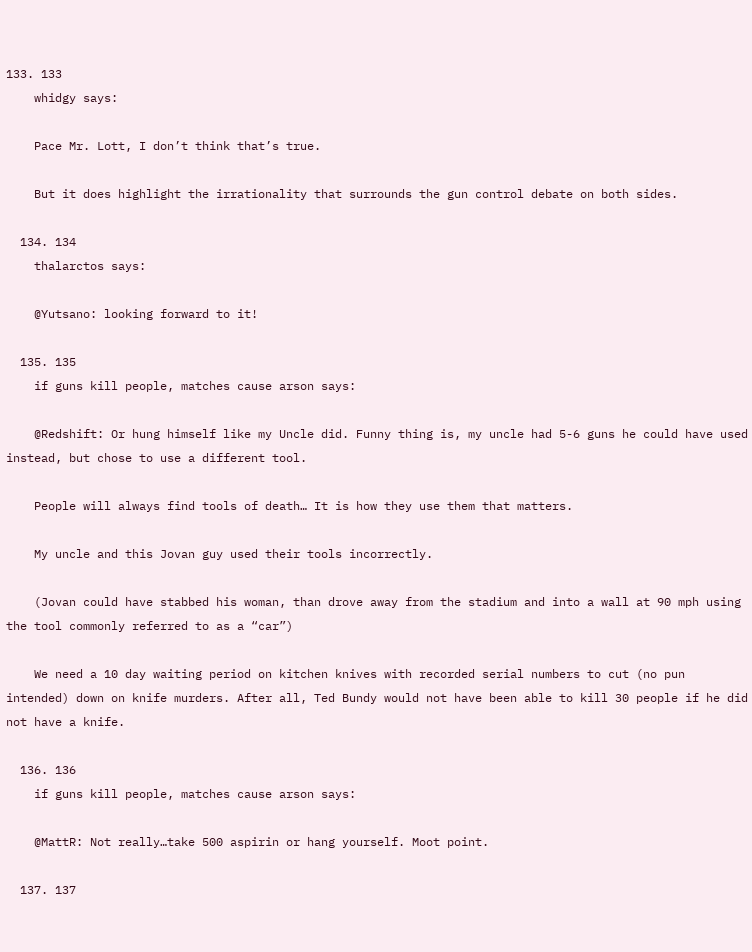133. 133
    whidgy says:

    Pace Mr. Lott, I don’t think that’s true.

    But it does highlight the irrationality that surrounds the gun control debate on both sides.

  134. 134
    thalarctos says:

    @Yutsano: looking forward to it!

  135. 135
    if guns kill people, matches cause arson says:

    @Redshift: Or hung himself like my Uncle did. Funny thing is, my uncle had 5-6 guns he could have used instead, but chose to use a different tool.

    People will always find tools of death… It is how they use them that matters.

    My uncle and this Jovan guy used their tools incorrectly.

    (Jovan could have stabbed his woman, than drove away from the stadium and into a wall at 90 mph using the tool commonly referred to as a “car”)

    We need a 10 day waiting period on kitchen knives with recorded serial numbers to cut (no pun intended) down on knife murders. After all, Ted Bundy would not have been able to kill 30 people if he did not have a knife.

  136. 136
    if guns kill people, matches cause arson says:

    @MattR: Not really…take 500 aspirin or hang yourself. Moot point.

  137. 137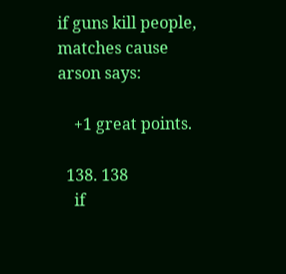if guns kill people, matches cause arson says:

    +1 great points.

  138. 138
    if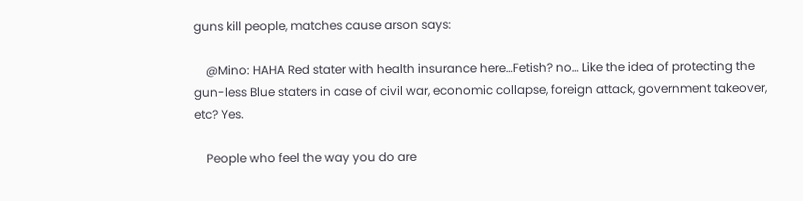guns kill people, matches cause arson says:

    @Mino: HAHA Red stater with health insurance here…Fetish? no… Like the idea of protecting the gun-less Blue staters in case of civil war, economic collapse, foreign attack, government takeover, etc? Yes.

    People who feel the way you do are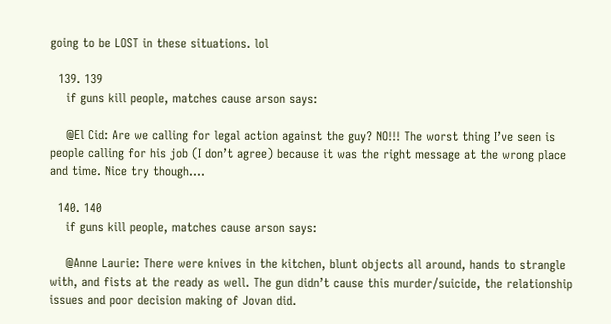going to be LOST in these situations. lol

  139. 139
    if guns kill people, matches cause arson says:

    @El Cid: Are we calling for legal action against the guy? NO!!! The worst thing I’ve seen is people calling for his job (I don’t agree) because it was the right message at the wrong place and time. Nice try though….

  140. 140
    if guns kill people, matches cause arson says:

    @Anne Laurie: There were knives in the kitchen, blunt objects all around, hands to strangle with, and fists at the ready as well. The gun didn’t cause this murder/suicide, the relationship issues and poor decision making of Jovan did.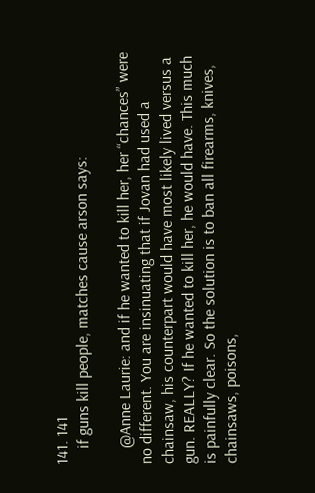141. 141
    if guns kill people, matches cause arson says:

    @Anne Laurie: and if he wanted to kill her, her “chances” were no different. You are insinuating that if Jovan had used a chainsaw, his counterpart would have most likely lived versus a gun. REALLY? If he wanted to kill her, he would have. This much is painfully clear. So the solution is to ban all firearms, knives, chainsaws, poisons,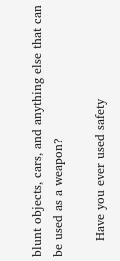blunt objects, cars, and anything else that can be used as a weapon?

    Have you ever used safety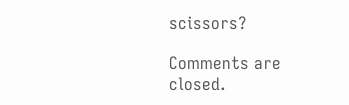scissors?

Comments are closed.